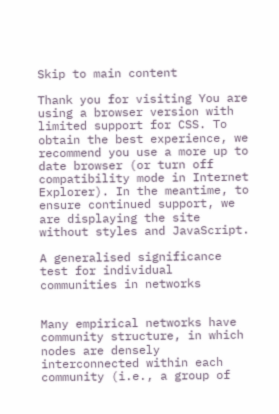Skip to main content

Thank you for visiting You are using a browser version with limited support for CSS. To obtain the best experience, we recommend you use a more up to date browser (or turn off compatibility mode in Internet Explorer). In the meantime, to ensure continued support, we are displaying the site without styles and JavaScript.

A generalised significance test for individual communities in networks


Many empirical networks have community structure, in which nodes are densely interconnected within each community (i.e., a group of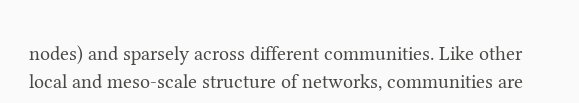nodes) and sparsely across different communities. Like other local and meso-scale structure of networks, communities are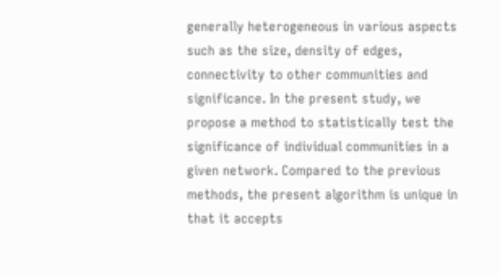generally heterogeneous in various aspects such as the size, density of edges, connectivity to other communities and significance. In the present study, we propose a method to statistically test the significance of individual communities in a given network. Compared to the previous methods, the present algorithm is unique in that it accepts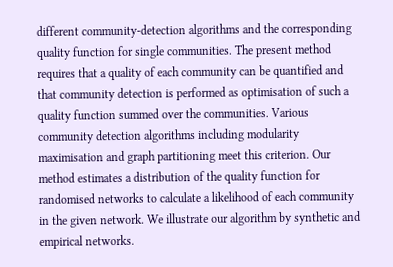different community-detection algorithms and the corresponding quality function for single communities. The present method requires that a quality of each community can be quantified and that community detection is performed as optimisation of such a quality function summed over the communities. Various community detection algorithms including modularity maximisation and graph partitioning meet this criterion. Our method estimates a distribution of the quality function for randomised networks to calculate a likelihood of each community in the given network. We illustrate our algorithm by synthetic and empirical networks.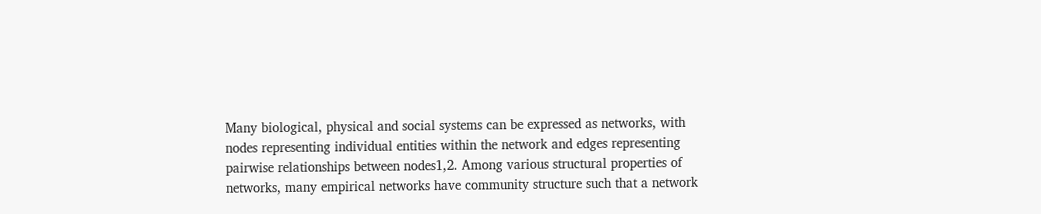Many biological, physical and social systems can be expressed as networks, with nodes representing individual entities within the network and edges representing pairwise relationships between nodes1,2. Among various structural properties of networks, many empirical networks have community structure such that a network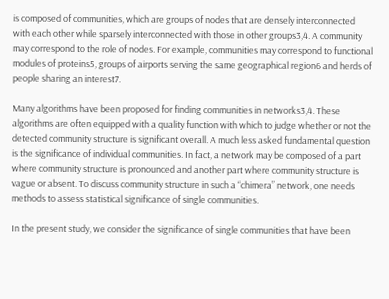is composed of communities, which are groups of nodes that are densely interconnected with each other while sparsely interconnected with those in other groups3,4. A community may correspond to the role of nodes. For example, communities may correspond to functional modules of proteins5, groups of airports serving the same geographical region6 and herds of people sharing an interest7.

Many algorithms have been proposed for finding communities in networks3,4. These algorithms are often equipped with a quality function with which to judge whether or not the detected community structure is significant overall. A much less asked fundamental question is the significance of individual communities. In fact, a network may be composed of a part where community structure is pronounced and another part where community structure is vague or absent. To discuss community structure in such a “chimera” network, one needs methods to assess statistical significance of single communities.

In the present study, we consider the significance of single communities that have been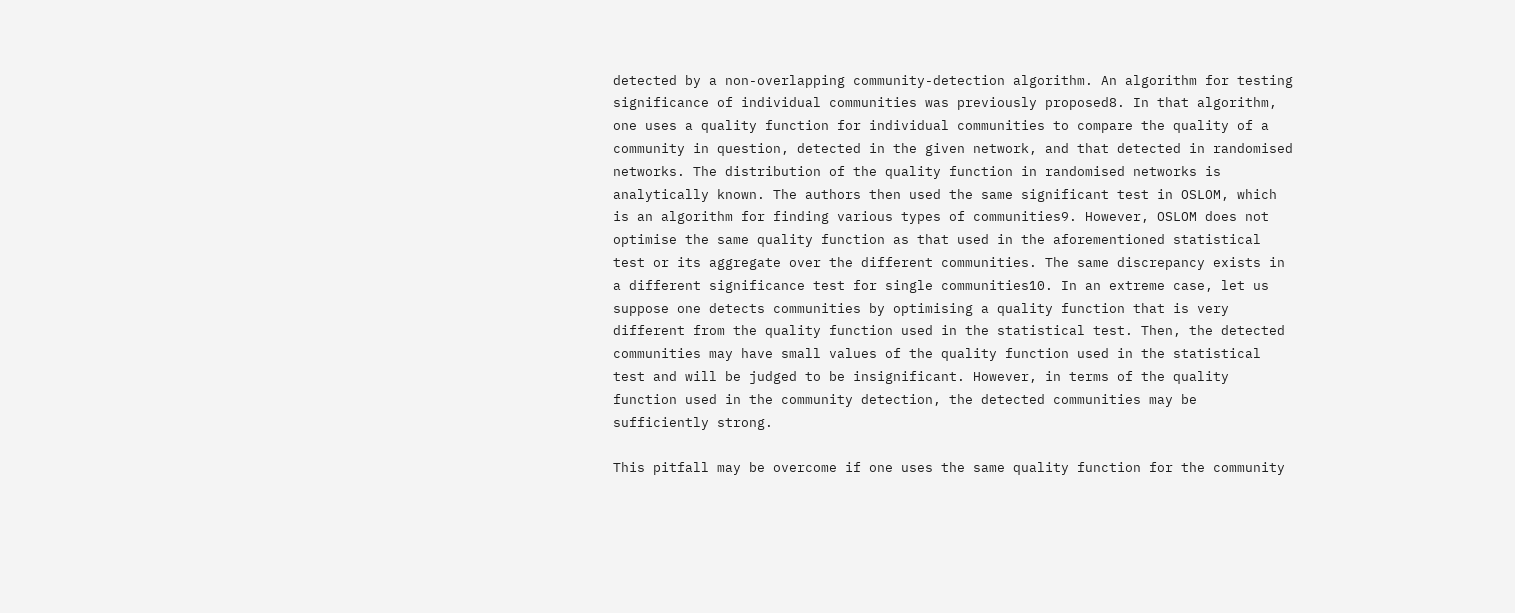detected by a non-overlapping community-detection algorithm. An algorithm for testing significance of individual communities was previously proposed8. In that algorithm, one uses a quality function for individual communities to compare the quality of a community in question, detected in the given network, and that detected in randomised networks. The distribution of the quality function in randomised networks is analytically known. The authors then used the same significant test in OSLOM, which is an algorithm for finding various types of communities9. However, OSLOM does not optimise the same quality function as that used in the aforementioned statistical test or its aggregate over the different communities. The same discrepancy exists in a different significance test for single communities10. In an extreme case, let us suppose one detects communities by optimising a quality function that is very different from the quality function used in the statistical test. Then, the detected communities may have small values of the quality function used in the statistical test and will be judged to be insignificant. However, in terms of the quality function used in the community detection, the detected communities may be sufficiently strong.

This pitfall may be overcome if one uses the same quality function for the community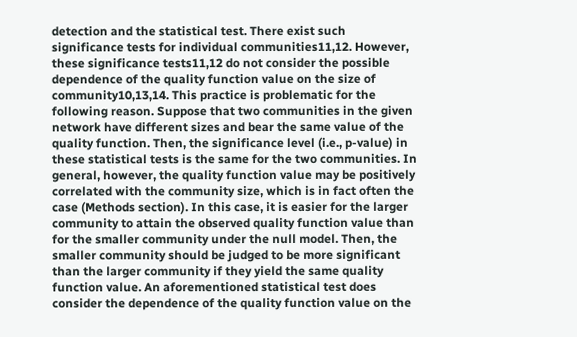detection and the statistical test. There exist such significance tests for individual communities11,12. However, these significance tests11,12 do not consider the possible dependence of the quality function value on the size of community10,13,14. This practice is problematic for the following reason. Suppose that two communities in the given network have different sizes and bear the same value of the quality function. Then, the significance level (i.e., p-value) in these statistical tests is the same for the two communities. In general, however, the quality function value may be positively correlated with the community size, which is in fact often the case (Methods section). In this case, it is easier for the larger community to attain the observed quality function value than for the smaller community under the null model. Then, the smaller community should be judged to be more significant than the larger community if they yield the same quality function value. An aforementioned statistical test does consider the dependence of the quality function value on the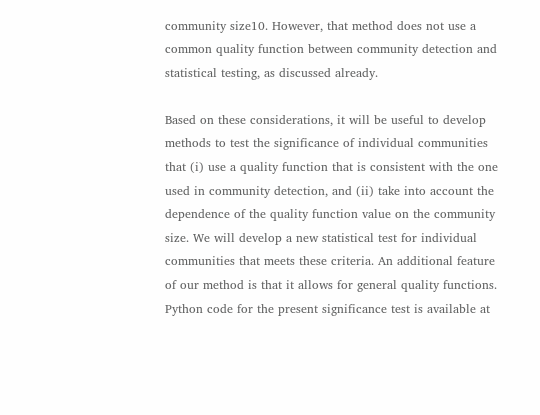community size10. However, that method does not use a common quality function between community detection and statistical testing, as discussed already.

Based on these considerations, it will be useful to develop methods to test the significance of individual communities that (i) use a quality function that is consistent with the one used in community detection, and (ii) take into account the dependence of the quality function value on the community size. We will develop a new statistical test for individual communities that meets these criteria. An additional feature of our method is that it allows for general quality functions. Python code for the present significance test is available at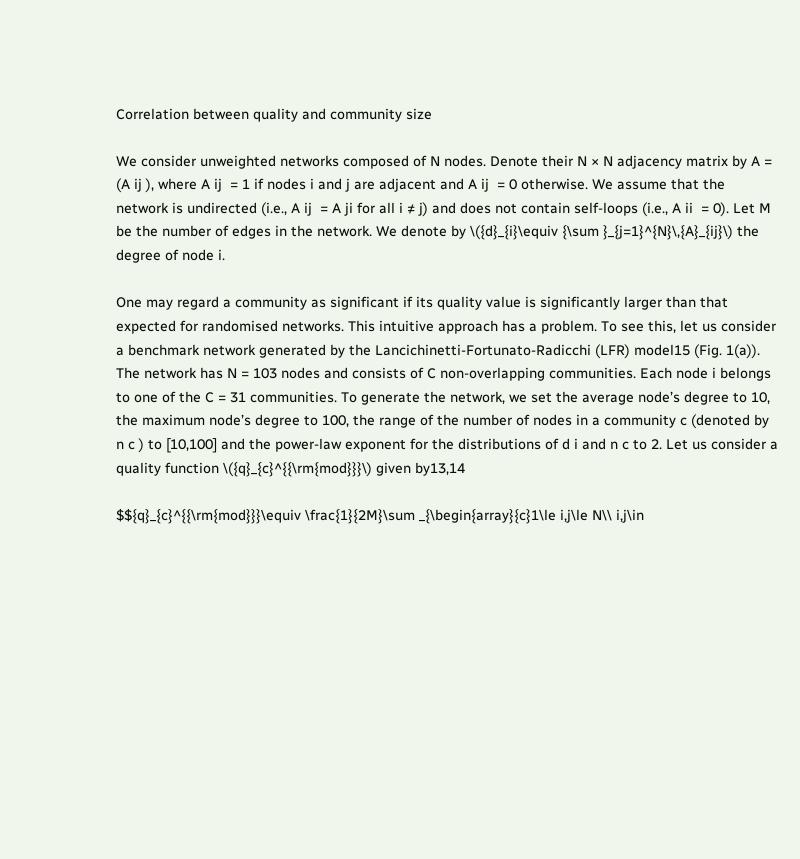Correlation between quality and community size

We consider unweighted networks composed of N nodes. Denote their N × N adjacency matrix by A = (A ij ), where A ij  = 1 if nodes i and j are adjacent and A ij  = 0 otherwise. We assume that the network is undirected (i.e., A ij  = A ji for all i ≠ j) and does not contain self-loops (i.e., A ii  = 0). Let M be the number of edges in the network. We denote by \({d}_{i}\equiv {\sum }_{j=1}^{N}\,{A}_{ij}\) the degree of node i.

One may regard a community as significant if its quality value is significantly larger than that expected for randomised networks. This intuitive approach has a problem. To see this, let us consider a benchmark network generated by the Lancichinetti-Fortunato-Radicchi (LFR) model15 (Fig. 1(a)). The network has N = 103 nodes and consists of C non-overlapping communities. Each node i belongs to one of the C = 31 communities. To generate the network, we set the average node’s degree to 10, the maximum node’s degree to 100, the range of the number of nodes in a community c (denoted by n c ) to [10,100] and the power-law exponent for the distributions of d i and n c to 2. Let us consider a quality function \({q}_{c}^{{\rm{mod}}}\) given by13,14

$${q}_{c}^{{\rm{mod}}}\equiv \frac{1}{2M}\sum _{\begin{array}{c}1\le i,j\le N\\ i,j\in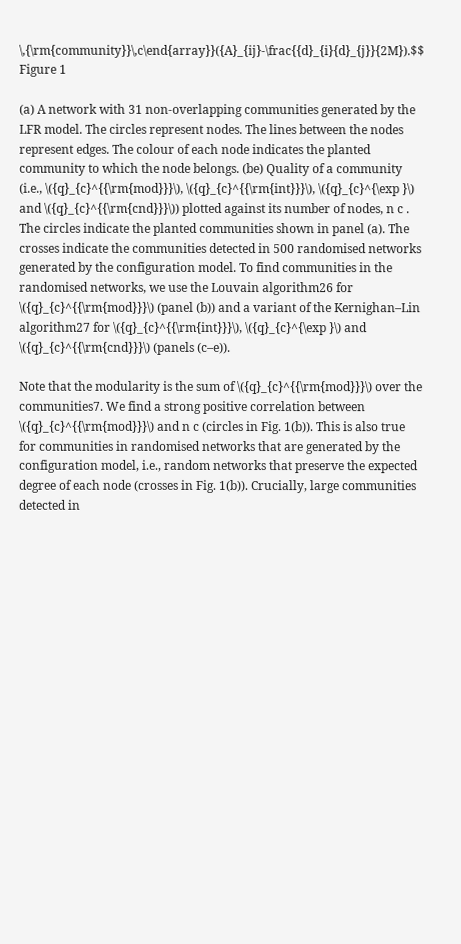\,{\rm{community}}\,c\end{array}}({A}_{ij}-\frac{{d}_{i}{d}_{j}}{2M}).$$
Figure 1

(a) A network with 31 non-overlapping communities generated by the LFR model. The circles represent nodes. The lines between the nodes represent edges. The colour of each node indicates the planted community to which the node belongs. (be) Quality of a community (i.e., \({q}_{c}^{{\rm{mod}}}\), \({q}_{c}^{{\rm{int}}}\), \({q}_{c}^{\exp }\) and \({q}_{c}^{{\rm{cnd}}}\)) plotted against its number of nodes, n c . The circles indicate the planted communities shown in panel (a). The crosses indicate the communities detected in 500 randomised networks generated by the configuration model. To find communities in the randomised networks, we use the Louvain algorithm26 for \({q}_{c}^{{\rm{mod}}}\) (panel (b)) and a variant of the Kernighan–Lin algorithm27 for \({q}_{c}^{{\rm{int}}}\), \({q}_{c}^{\exp }\) and \({q}_{c}^{{\rm{cnd}}}\) (panels (c–e)).

Note that the modularity is the sum of \({q}_{c}^{{\rm{mod}}}\) over the communities7. We find a strong positive correlation between \({q}_{c}^{{\rm{mod}}}\) and n c (circles in Fig. 1(b)). This is also true for communities in randomised networks that are generated by the configuration model, i.e., random networks that preserve the expected degree of each node (crosses in Fig. 1(b)). Crucially, large communities detected in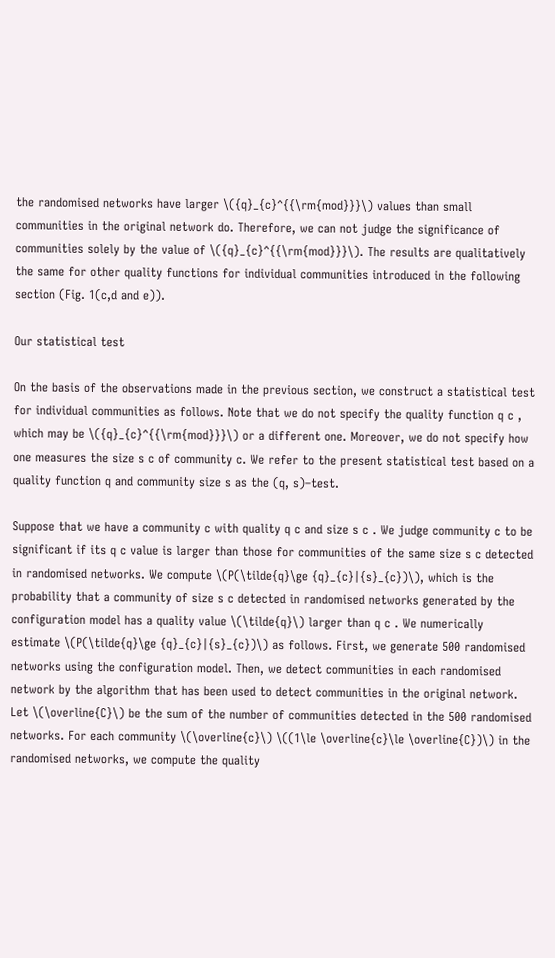the randomised networks have larger \({q}_{c}^{{\rm{mod}}}\) values than small communities in the original network do. Therefore, we can not judge the significance of communities solely by the value of \({q}_{c}^{{\rm{mod}}}\). The results are qualitatively the same for other quality functions for individual communities introduced in the following section (Fig. 1(c,d and e)).

Our statistical test

On the basis of the observations made in the previous section, we construct a statistical test for individual communities as follows. Note that we do not specify the quality function q c , which may be \({q}_{c}^{{\rm{mod}}}\) or a different one. Moreover, we do not specify how one measures the size s c of community c. We refer to the present statistical test based on a quality function q and community size s as the (q, s)–test.

Suppose that we have a community c with quality q c and size s c . We judge community c to be significant if its q c value is larger than those for communities of the same size s c detected in randomised networks. We compute \(P(\tilde{q}\ge {q}_{c}|{s}_{c})\), which is the probability that a community of size s c detected in randomised networks generated by the configuration model has a quality value \(\tilde{q}\) larger than q c . We numerically estimate \(P(\tilde{q}\ge {q}_{c}|{s}_{c})\) as follows. First, we generate 500 randomised networks using the configuration model. Then, we detect communities in each randomised network by the algorithm that has been used to detect communities in the original network. Let \(\overline{C}\) be the sum of the number of communities detected in the 500 randomised networks. For each community \(\overline{c}\) \((1\le \overline{c}\le \overline{C})\) in the randomised networks, we compute the quality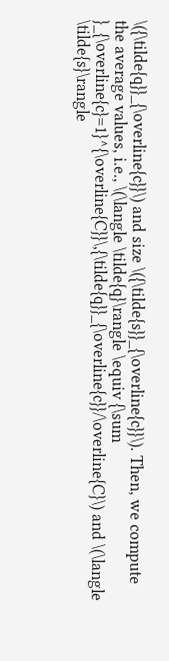\({\tilde{q}}_{\overline{c}}\) and size \({\tilde{s}}_{\overline{c}}\). Then, we compute the average values, i.e., \(\langle \tilde{q}\rangle \equiv {\sum }_{\overline{c}=1}^{\overline{C}}\,{\tilde{q}}_{\overline{c}}/\overline{C}\) and \(\langle \tilde{s}\rangle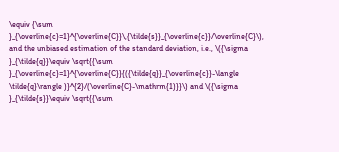\equiv {\sum }_{\overline{c}=1}^{\overline{C}}\,{\tilde{s}}_{\overline{c}}/\overline{C}\), and the unbiased estimation of the standard deviation, i.e., \({\sigma }_{\tilde{q}}\equiv \sqrt{{\sum }_{\overline{c}=1}^{\overline{C}}{({\tilde{q}}_{\overline{c}}-\langle \tilde{q}\rangle )}^{2}/(\overline{C}-\mathrm{1)}}\) and \({\sigma }_{\tilde{s}}\equiv \sqrt{{\sum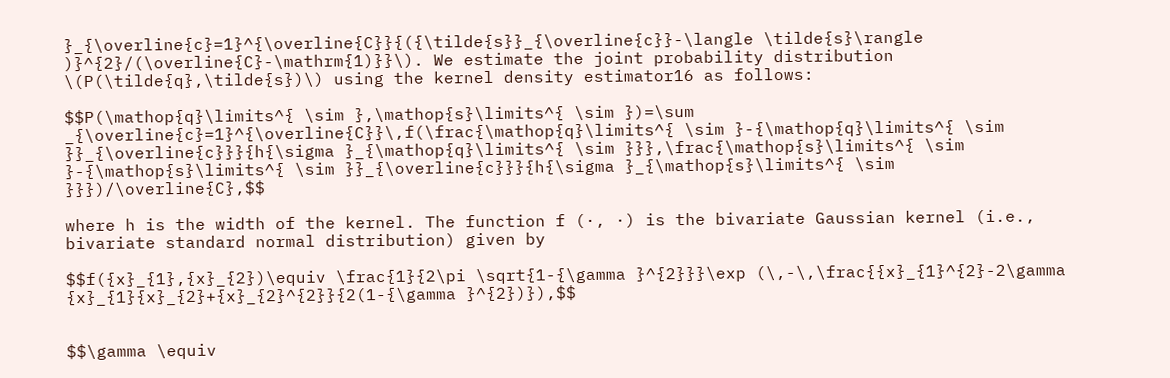}_{\overline{c}=1}^{\overline{C}}{({\tilde{s}}_{\overline{c}}-\langle \tilde{s}\rangle )}^{2}/(\overline{C}-\mathrm{1)}}\). We estimate the joint probability distribution \(P(\tilde{q},\tilde{s})\) using the kernel density estimator16 as follows:

$$P(\mathop{q}\limits^{ \sim },\mathop{s}\limits^{ \sim })=\sum _{\overline{c}=1}^{\overline{C}}\,f(\frac{\mathop{q}\limits^{ \sim }-{\mathop{q}\limits^{ \sim }}_{\overline{c}}}{h{\sigma }_{\mathop{q}\limits^{ \sim }}},\frac{\mathop{s}\limits^{ \sim }-{\mathop{s}\limits^{ \sim }}_{\overline{c}}}{h{\sigma }_{\mathop{s}\limits^{ \sim }}})/\overline{C},$$

where h is the width of the kernel. The function f (·, ·) is the bivariate Gaussian kernel (i.e., bivariate standard normal distribution) given by

$$f({x}_{1},{x}_{2})\equiv \frac{1}{2\pi \sqrt{1-{\gamma }^{2}}}\exp (\,-\,\frac{{x}_{1}^{2}-2\gamma {x}_{1}{x}_{2}+{x}_{2}^{2}}{2(1-{\gamma }^{2})}),$$


$$\gamma \equiv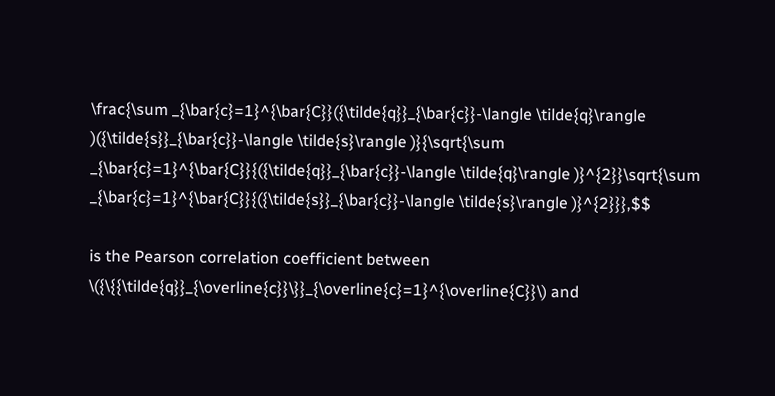\frac{\sum _{\bar{c}=1}^{\bar{C}}({\tilde{q}}_{\bar{c}}-\langle \tilde{q}\rangle )({\tilde{s}}_{\bar{c}}-\langle \tilde{s}\rangle )}{\sqrt{\sum _{\bar{c}=1}^{\bar{C}}{({\tilde{q}}_{\bar{c}}-\langle \tilde{q}\rangle )}^{2}}\sqrt{\sum _{\bar{c}=1}^{\bar{C}}{({\tilde{s}}_{\bar{c}}-\langle \tilde{s}\rangle )}^{2}}},$$

is the Pearson correlation coefficient between \({\{{\tilde{q}}_{\overline{c}}\}}_{\overline{c}=1}^{\overline{C}}\) and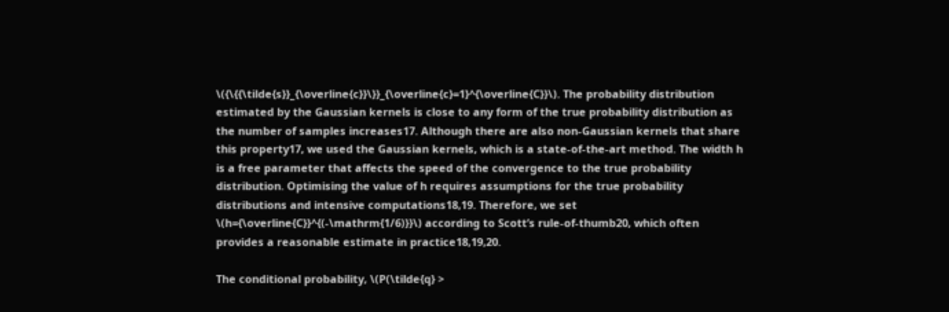\({\{{\tilde{s}}_{\overline{c}}\}}_{\overline{c}=1}^{\overline{C}}\). The probability distribution estimated by the Gaussian kernels is close to any form of the true probability distribution as the number of samples increases17. Although there are also non-Gaussian kernels that share this property17, we used the Gaussian kernels, which is a state-of-the-art method. The width h is a free parameter that affects the speed of the convergence to the true probability distribution. Optimising the value of h requires assumptions for the true probability distributions and intensive computations18,19. Therefore, we set \(h={\overline{C}}^{(-\mathrm{1/6)}}\) according to Scott’s rule-of-thumb20, which often provides a reasonable estimate in practice18,19,20.

The conditional probability, \(P(\tilde{q} >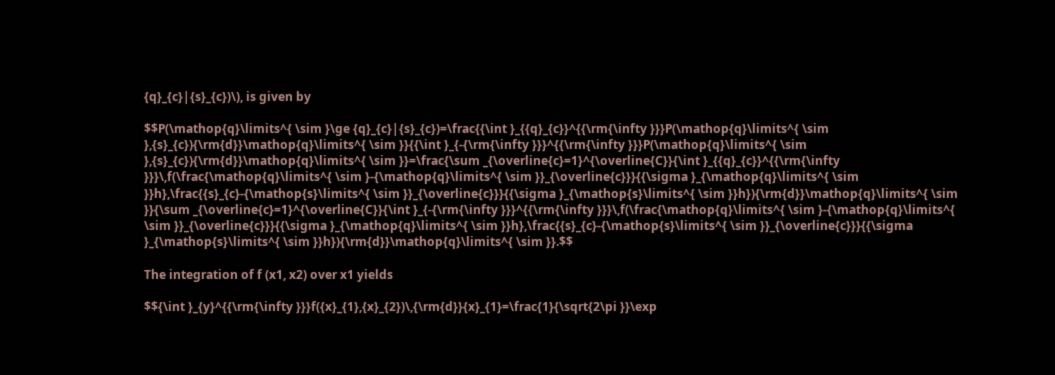{q}_{c}|{s}_{c})\), is given by

$$P(\mathop{q}\limits^{ \sim }\ge {q}_{c}|{s}_{c})=\frac{{\int }_{{q}_{c}}^{{\rm{\infty }}}P(\mathop{q}\limits^{ \sim },{s}_{c}){\rm{d}}\mathop{q}\limits^{ \sim }}{{\int }_{-{\rm{\infty }}}^{{\rm{\infty }}}P(\mathop{q}\limits^{ \sim },{s}_{c}){\rm{d}}\mathop{q}\limits^{ \sim }}=\frac{\sum _{\overline{c}=1}^{\overline{C}}{\int }_{{q}_{c}}^{{\rm{\infty }}}\,f(\frac{\mathop{q}\limits^{ \sim }-{\mathop{q}\limits^{ \sim }}_{\overline{c}}}{{\sigma }_{\mathop{q}\limits^{ \sim }}h},\frac{{s}_{c}-{\mathop{s}\limits^{ \sim }}_{\overline{c}}}{{\sigma }_{\mathop{s}\limits^{ \sim }}h}){\rm{d}}\mathop{q}\limits^{ \sim }}{\sum _{\overline{c}=1}^{\overline{C}}{\int }_{-{\rm{\infty }}}^{{\rm{\infty }}}\,f(\frac{\mathop{q}\limits^{ \sim }-{\mathop{q}\limits^{ \sim }}_{\overline{c}}}{{\sigma }_{\mathop{q}\limits^{ \sim }}h},\frac{{s}_{c}-{\mathop{s}\limits^{ \sim }}_{\overline{c}}}{{\sigma }_{\mathop{s}\limits^{ \sim }}h}){\rm{d}}\mathop{q}\limits^{ \sim }}.$$

The integration of f (x1, x2) over x1 yields

$${\int }_{y}^{{\rm{\infty }}}f({x}_{1},{x}_{2})\,{\rm{d}}{x}_{1}=\frac{1}{\sqrt{2\pi }}\exp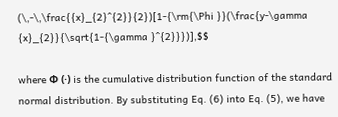(\,-\,\frac{{x}_{2}^{2}}{2})[1-{\rm{\Phi }}(\frac{y-\gamma {x}_{2}}{\sqrt{1-{\gamma }^{2}}})],$$

where Φ (·) is the cumulative distribution function of the standard normal distribution. By substituting Eq. (6) into Eq. (5), we have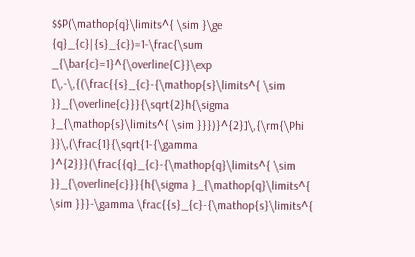$$P(\mathop{q}\limits^{ \sim }\ge {q}_{c}|{s}_{c})=1-\frac{\sum _{\bar{c}=1}^{\overline{C}}\exp [\,-\,{(\frac{{s}_{c}-{\mathop{s}\limits^{ \sim }}_{\overline{c}}}{\sqrt{2}h{\sigma }_{\mathop{s}\limits^{ \sim }}})}^{2}]\,{\rm{\Phi }}\,(\frac{1}{\sqrt{1-{\gamma }^{2}}}(\frac{{q}_{c}-{\mathop{q}\limits^{ \sim }}_{\overline{c}}}{h{\sigma }_{\mathop{q}\limits^{ \sim }}}-\gamma \frac{{s}_{c}-{\mathop{s}\limits^{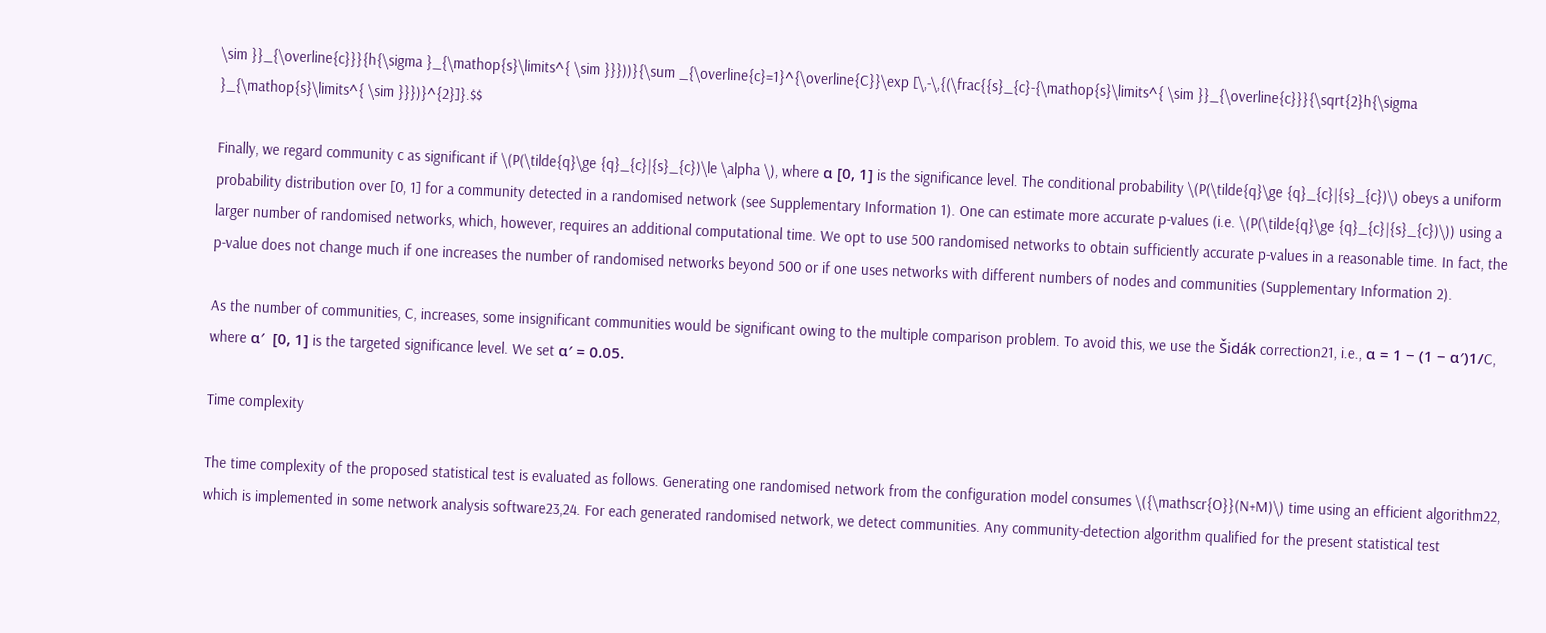\sim }}_{\overline{c}}}{h{\sigma }_{\mathop{s}\limits^{ \sim }}}))}{\sum _{\overline{c}=1}^{\overline{C}}\exp [\,-\,{(\frac{{s}_{c}-{\mathop{s}\limits^{ \sim }}_{\overline{c}}}{\sqrt{2}h{\sigma }_{\mathop{s}\limits^{ \sim }}})}^{2}]}.$$

Finally, we regard community c as significant if \(P(\tilde{q}\ge {q}_{c}|{s}_{c})\le \alpha \), where α [0, 1] is the significance level. The conditional probability \(P(\tilde{q}\ge {q}_{c}|{s}_{c})\) obeys a uniform probability distribution over [0, 1] for a community detected in a randomised network (see Supplementary Information 1). One can estimate more accurate p-values (i.e. \(P(\tilde{q}\ge {q}_{c}|{s}_{c})\)) using a larger number of randomised networks, which, however, requires an additional computational time. We opt to use 500 randomised networks to obtain sufficiently accurate p-values in a reasonable time. In fact, the p-value does not change much if one increases the number of randomised networks beyond 500 or if one uses networks with different numbers of nodes and communities (Supplementary Information 2).

As the number of communities, C, increases, some insignificant communities would be significant owing to the multiple comparison problem. To avoid this, we use the Šidák correction21, i.e., α = 1 − (1 − α′)1/C, where α′  [0, 1] is the targeted significance level. We set α′ = 0.05.

Time complexity

The time complexity of the proposed statistical test is evaluated as follows. Generating one randomised network from the configuration model consumes \({\mathscr{O}}(N+M)\) time using an efficient algorithm22, which is implemented in some network analysis software23,24. For each generated randomised network, we detect communities. Any community-detection algorithm qualified for the present statistical test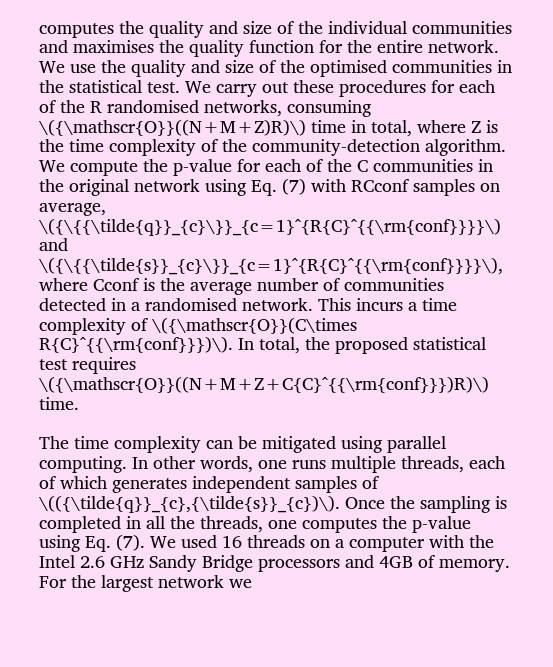computes the quality and size of the individual communities and maximises the quality function for the entire network. We use the quality and size of the optimised communities in the statistical test. We carry out these procedures for each of the R randomised networks, consuming \({\mathscr{O}}((N+M+Z)R)\) time in total, where Z is the time complexity of the community-detection algorithm. We compute the p-value for each of the C communities in the original network using Eq. (7) with RCconf samples on average, \({\{{\tilde{q}}_{c}\}}_{c=1}^{R{C}^{{\rm{conf}}}}\) and \({\{{\tilde{s}}_{c}\}}_{c=1}^{R{C}^{{\rm{conf}}}}\), where Cconf is the average number of communities detected in a randomised network. This incurs a time complexity of \({\mathscr{O}}(C\times R{C}^{{\rm{conf}}})\). In total, the proposed statistical test requires \({\mathscr{O}}((N+M+Z+C{C}^{{\rm{conf}}})R)\) time.

The time complexity can be mitigated using parallel computing. In other words, one runs multiple threads, each of which generates independent samples of \(({\tilde{q}}_{c},{\tilde{s}}_{c})\). Once the sampling is completed in all the threads, one computes the p-value using Eq. (7). We used 16 threads on a computer with the Intel 2.6 GHz Sandy Bridge processors and 4GB of memory. For the largest network we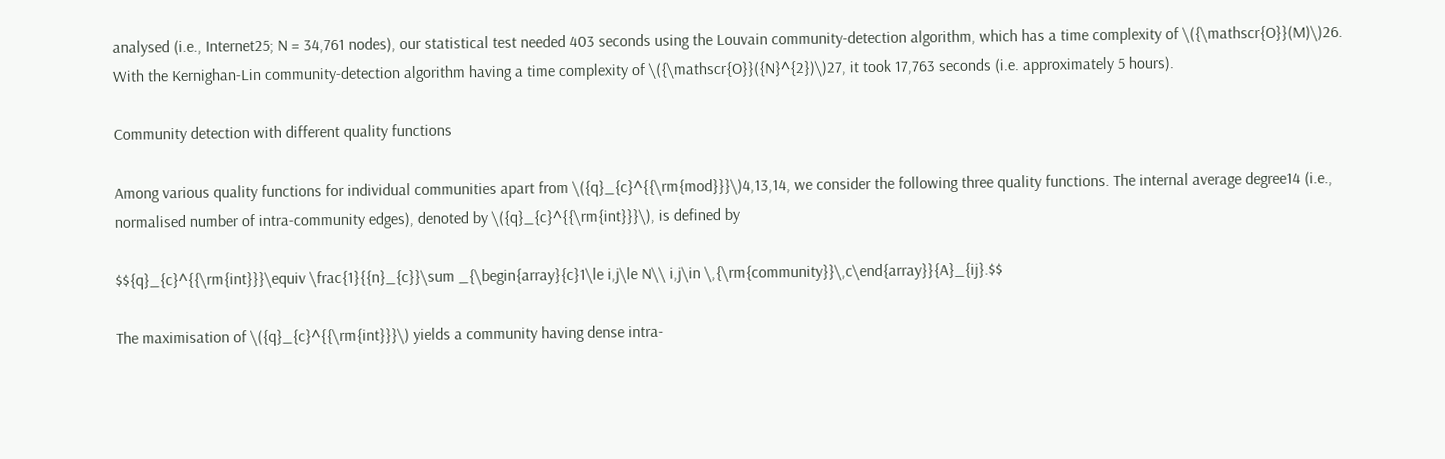analysed (i.e., Internet25; N = 34,761 nodes), our statistical test needed 403 seconds using the Louvain community-detection algorithm, which has a time complexity of \({\mathscr{O}}(M)\)26. With the Kernighan-Lin community-detection algorithm having a time complexity of \({\mathscr{O}}({N}^{2})\)27, it took 17,763 seconds (i.e. approximately 5 hours).

Community detection with different quality functions

Among various quality functions for individual communities apart from \({q}_{c}^{{\rm{mod}}}\)4,13,14, we consider the following three quality functions. The internal average degree14 (i.e., normalised number of intra-community edges), denoted by \({q}_{c}^{{\rm{int}}}\), is defined by

$${q}_{c}^{{\rm{int}}}\equiv \frac{1}{{n}_{c}}\sum _{\begin{array}{c}1\le i,j\le N\\ i,j\in \,{\rm{community}}\,c\end{array}}{A}_{ij}.$$

The maximisation of \({q}_{c}^{{\rm{int}}}\) yields a community having dense intra-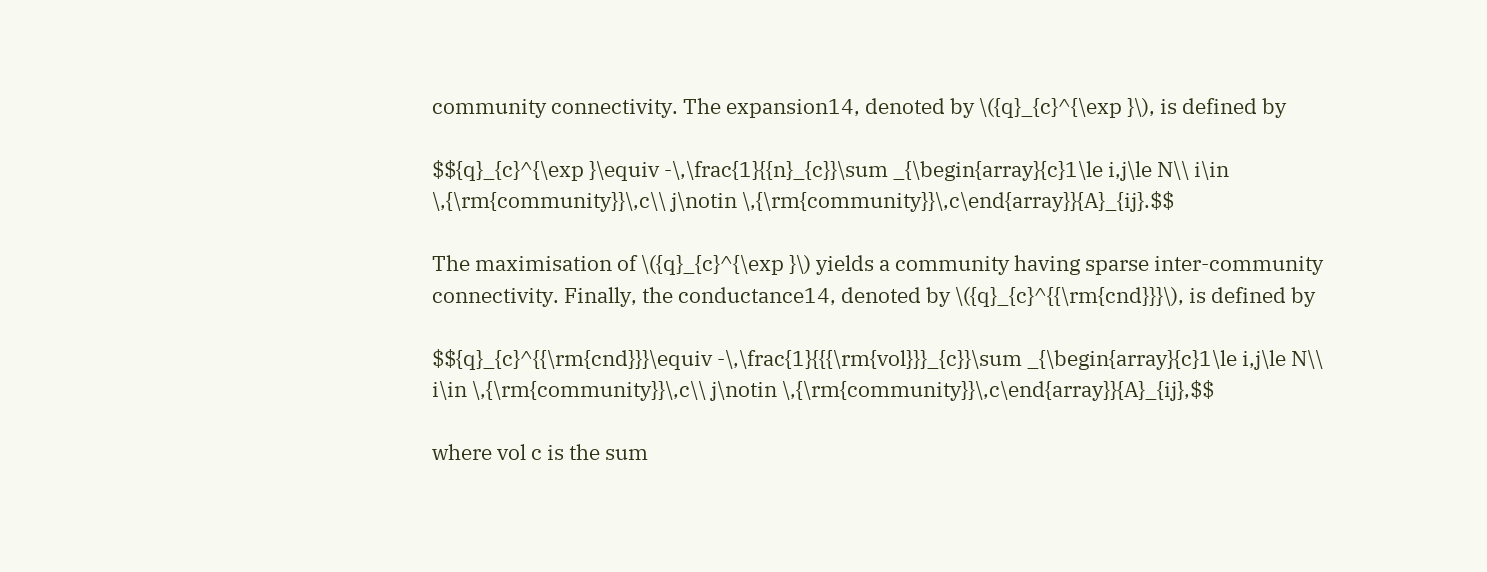community connectivity. The expansion14, denoted by \({q}_{c}^{\exp }\), is defined by

$${q}_{c}^{\exp }\equiv -\,\frac{1}{{n}_{c}}\sum _{\begin{array}{c}1\le i,j\le N\\ i\in \,{\rm{community}}\,c\\ j\notin \,{\rm{community}}\,c\end{array}}{A}_{ij}.$$

The maximisation of \({q}_{c}^{\exp }\) yields a community having sparse inter-community connectivity. Finally, the conductance14, denoted by \({q}_{c}^{{\rm{cnd}}}\), is defined by

$${q}_{c}^{{\rm{cnd}}}\equiv -\,\frac{1}{{{\rm{vol}}}_{c}}\sum _{\begin{array}{c}1\le i,j\le N\\ i\in \,{\rm{community}}\,c\\ j\notin \,{\rm{community}}\,c\end{array}}{A}_{ij},$$

where vol c is the sum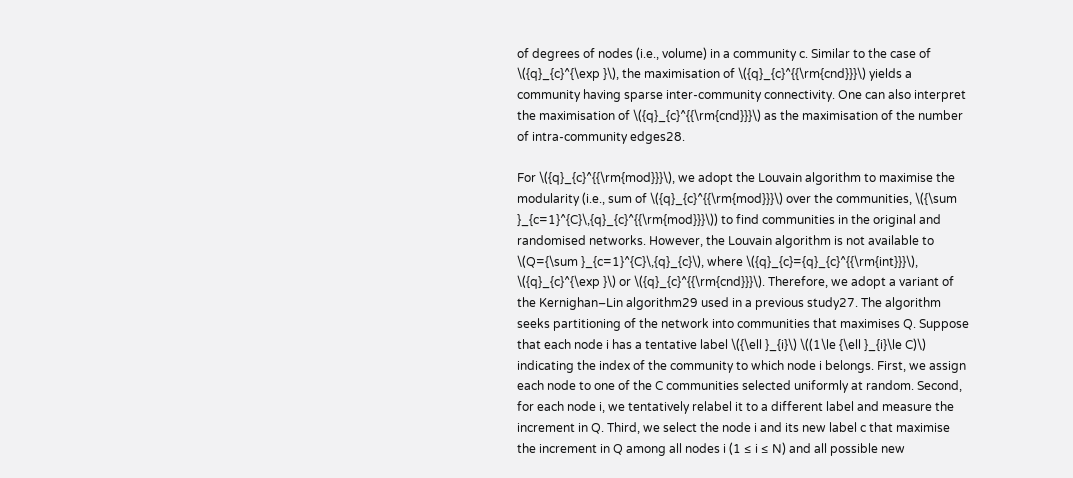of degrees of nodes (i.e., volume) in a community c. Similar to the case of \({q}_{c}^{\exp }\), the maximisation of \({q}_{c}^{{\rm{cnd}}}\) yields a community having sparse inter-community connectivity. One can also interpret the maximisation of \({q}_{c}^{{\rm{cnd}}}\) as the maximisation of the number of intra-community edges28.

For \({q}_{c}^{{\rm{mod}}}\), we adopt the Louvain algorithm to maximise the modularity (i.e., sum of \({q}_{c}^{{\rm{mod}}}\) over the communities, \({\sum }_{c=1}^{C}\,{q}_{c}^{{\rm{mod}}}\)) to find communities in the original and randomised networks. However, the Louvain algorithm is not available to \(Q={\sum }_{c=1}^{C}\,{q}_{c}\), where \({q}_{c}={q}_{c}^{{\rm{int}}}\), \({q}_{c}^{\exp }\) or \({q}_{c}^{{\rm{cnd}}}\). Therefore, we adopt a variant of the Kernighan–Lin algorithm29 used in a previous study27. The algorithm seeks partitioning of the network into communities that maximises Q. Suppose that each node i has a tentative label \({\ell }_{i}\) \((1\le {\ell }_{i}\le C)\) indicating the index of the community to which node i belongs. First, we assign each node to one of the C communities selected uniformly at random. Second, for each node i, we tentatively relabel it to a different label and measure the increment in Q. Third, we select the node i and its new label c that maximise the increment in Q among all nodes i (1 ≤ i ≤ N) and all possible new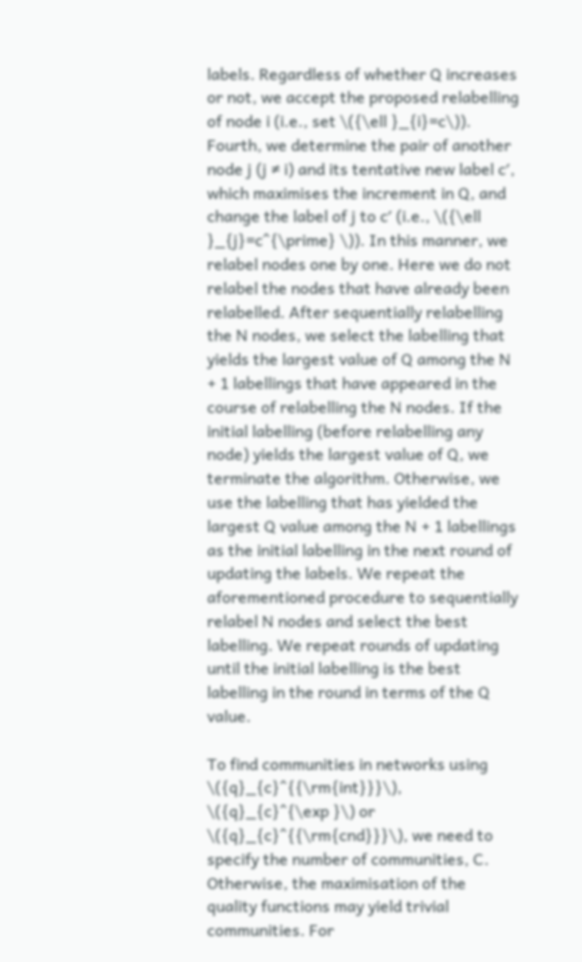labels. Regardless of whether Q increases or not, we accept the proposed relabelling of node i (i.e., set \({\ell }_{i}=c\)). Fourth, we determine the pair of another node j (j ≠ i) and its tentative new label c′, which maximises the increment in Q, and change the label of j to c′ (i.e., \({\ell }_{j}=c^{\prime} \)). In this manner, we relabel nodes one by one. Here we do not relabel the nodes that have already been relabelled. After sequentially relabelling the N nodes, we select the labelling that yields the largest value of Q among the N + 1 labellings that have appeared in the course of relabelling the N nodes. If the initial labelling (before relabelling any node) yields the largest value of Q, we terminate the algorithm. Otherwise, we use the labelling that has yielded the largest Q value among the N + 1 labellings as the initial labelling in the next round of updating the labels. We repeat the aforementioned procedure to sequentially relabel N nodes and select the best labelling. We repeat rounds of updating until the initial labelling is the best labelling in the round in terms of the Q value.

To find communities in networks using \({q}_{c}^{{\rm{int}}}\), \({q}_{c}^{\exp }\) or \({q}_{c}^{{\rm{cnd}}}\), we need to specify the number of communities, C. Otherwise, the maximisation of the quality functions may yield trivial communities. For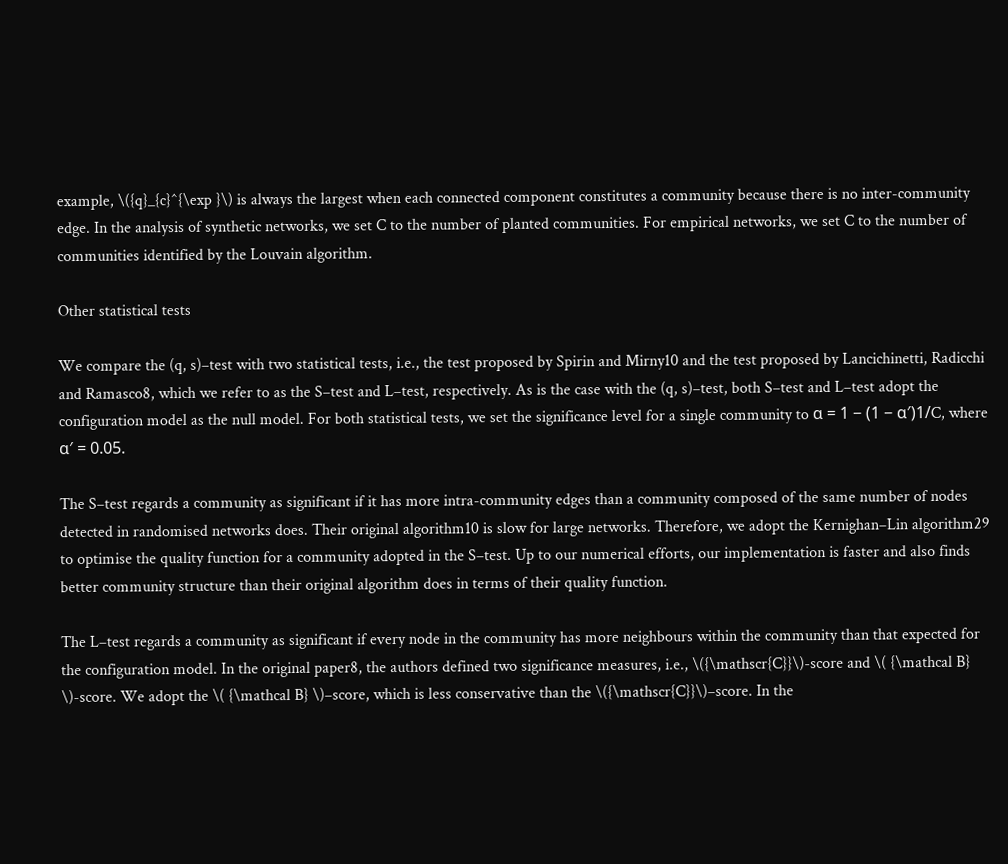example, \({q}_{c}^{\exp }\) is always the largest when each connected component constitutes a community because there is no inter-community edge. In the analysis of synthetic networks, we set C to the number of planted communities. For empirical networks, we set C to the number of communities identified by the Louvain algorithm.

Other statistical tests

We compare the (q, s)–test with two statistical tests, i.e., the test proposed by Spirin and Mirny10 and the test proposed by Lancichinetti, Radicchi and Ramasco8, which we refer to as the S–test and L–test, respectively. As is the case with the (q, s)–test, both S–test and L–test adopt the configuration model as the null model. For both statistical tests, we set the significance level for a single community to α = 1 − (1 − α′)1/C, where α′ = 0.05.

The S–test regards a community as significant if it has more intra-community edges than a community composed of the same number of nodes detected in randomised networks does. Their original algorithm10 is slow for large networks. Therefore, we adopt the Kernighan–Lin algorithm29 to optimise the quality function for a community adopted in the S–test. Up to our numerical efforts, our implementation is faster and also finds better community structure than their original algorithm does in terms of their quality function.

The L–test regards a community as significant if every node in the community has more neighbours within the community than that expected for the configuration model. In the original paper8, the authors defined two significance measures, i.e., \({\mathscr{C}}\)-score and \( {\mathcal B} \)-score. We adopt the \( {\mathcal B} \)–score, which is less conservative than the \({\mathscr{C}}\)–score. In the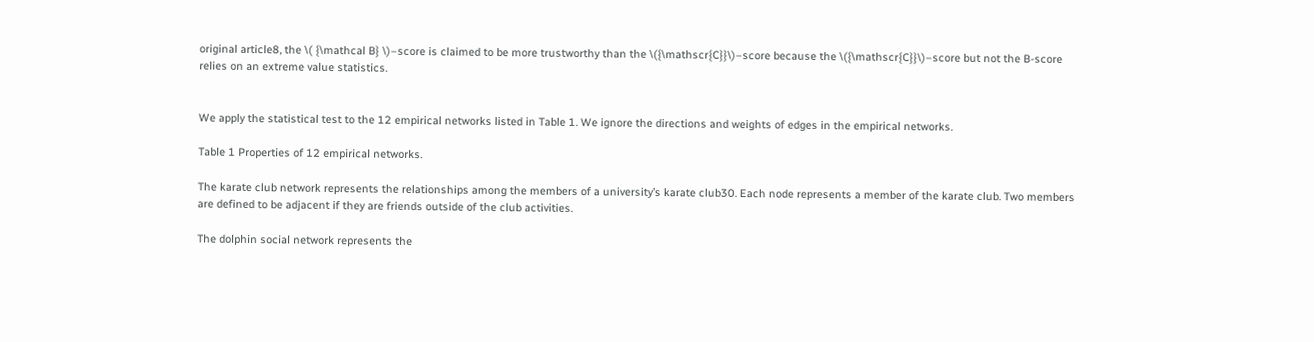original article8, the \( {\mathcal B} \)–score is claimed to be more trustworthy than the \({\mathscr{C}}\)–score because the \({\mathscr{C}}\)–score but not the B-score relies on an extreme value statistics.


We apply the statistical test to the 12 empirical networks listed in Table 1. We ignore the directions and weights of edges in the empirical networks.

Table 1 Properties of 12 empirical networks.

The karate club network represents the relationships among the members of a university’s karate club30. Each node represents a member of the karate club. Two members are defined to be adjacent if they are friends outside of the club activities.

The dolphin social network represents the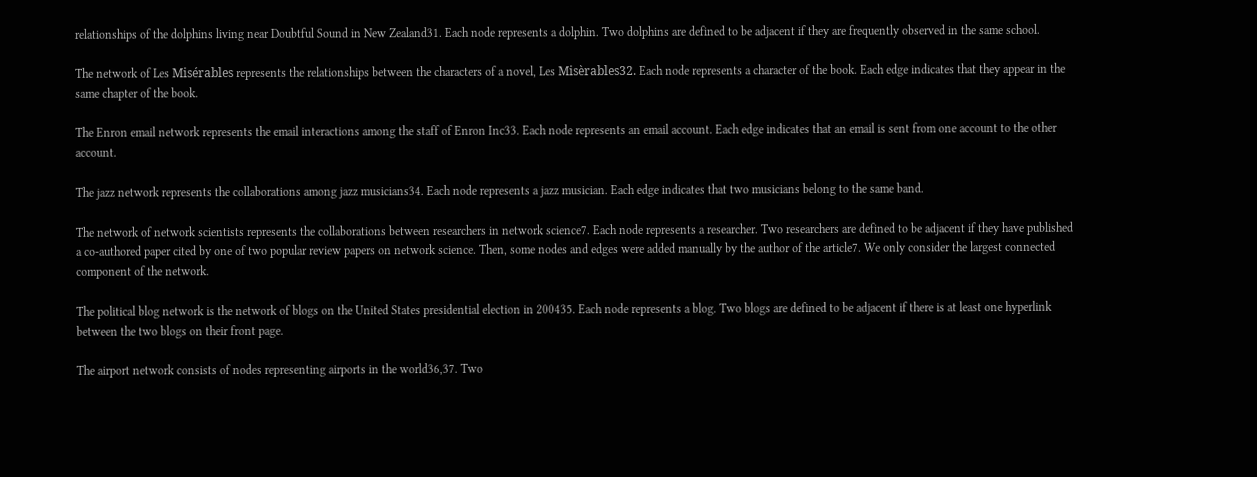relationships of the dolphins living near Doubtful Sound in New Zealand31. Each node represents a dolphin. Two dolphins are defined to be adjacent if they are frequently observed in the same school.

The network of Les Misérables represents the relationships between the characters of a novel, Les Misèrables32. Each node represents a character of the book. Each edge indicates that they appear in the same chapter of the book.

The Enron email network represents the email interactions among the staff of Enron Inc33. Each node represents an email account. Each edge indicates that an email is sent from one account to the other account.

The jazz network represents the collaborations among jazz musicians34. Each node represents a jazz musician. Each edge indicates that two musicians belong to the same band.

The network of network scientists represents the collaborations between researchers in network science7. Each node represents a researcher. Two researchers are defined to be adjacent if they have published a co-authored paper cited by one of two popular review papers on network science. Then, some nodes and edges were added manually by the author of the article7. We only consider the largest connected component of the network.

The political blog network is the network of blogs on the United States presidential election in 200435. Each node represents a blog. Two blogs are defined to be adjacent if there is at least one hyperlink between the two blogs on their front page.

The airport network consists of nodes representing airports in the world36,37. Two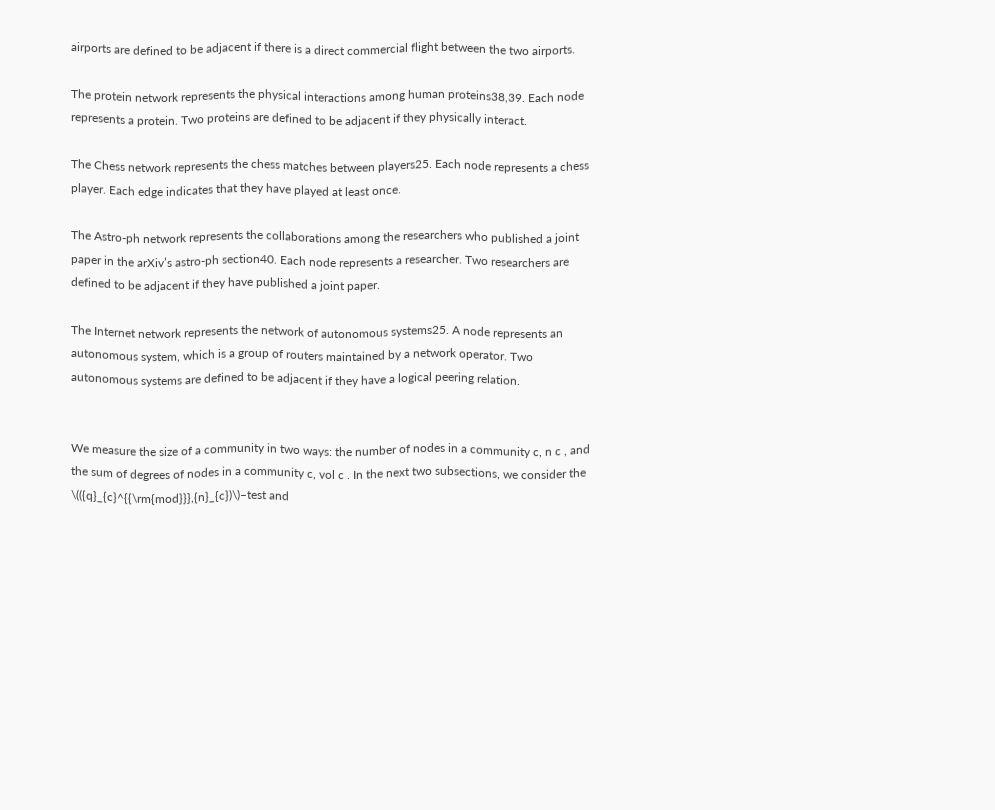airports are defined to be adjacent if there is a direct commercial flight between the two airports.

The protein network represents the physical interactions among human proteins38,39. Each node represents a protein. Two proteins are defined to be adjacent if they physically interact.

The Chess network represents the chess matches between players25. Each node represents a chess player. Each edge indicates that they have played at least once.

The Astro-ph network represents the collaborations among the researchers who published a joint paper in the arXiv’s astro-ph section40. Each node represents a researcher. Two researchers are defined to be adjacent if they have published a joint paper.

The Internet network represents the network of autonomous systems25. A node represents an autonomous system, which is a group of routers maintained by a network operator. Two autonomous systems are defined to be adjacent if they have a logical peering relation.


We measure the size of a community in two ways: the number of nodes in a community c, n c , and the sum of degrees of nodes in a community c, vol c . In the next two subsections, we consider the \(({q}_{c}^{{\rm{mod}}},{n}_{c})\)–test and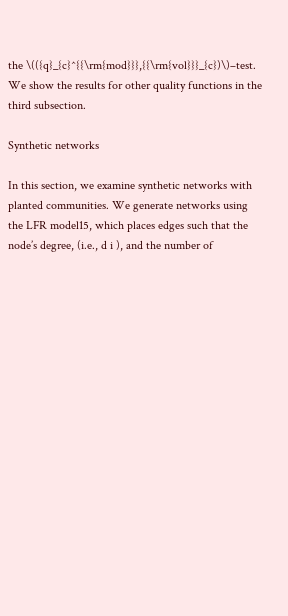the \(({q}_{c}^{{\rm{mod}}},{{\rm{vol}}}_{c})\)–test. We show the results for other quality functions in the third subsection.

Synthetic networks

In this section, we examine synthetic networks with planted communities. We generate networks using the LFR model15, which places edges such that the node’s degree, (i.e., d i ), and the number of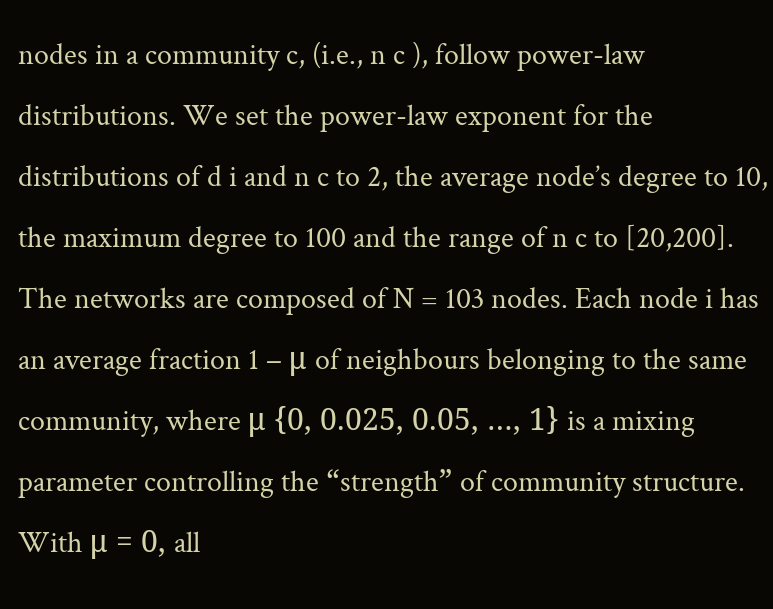nodes in a community c, (i.e., n c ), follow power-law distributions. We set the power-law exponent for the distributions of d i and n c to 2, the average node’s degree to 10, the maximum degree to 100 and the range of n c to [20,200]. The networks are composed of N = 103 nodes. Each node i has an average fraction 1 − μ of neighbours belonging to the same community, where μ {0, 0.025, 0.05, …, 1} is a mixing parameter controlling the “strength” of community structure. With μ = 0, all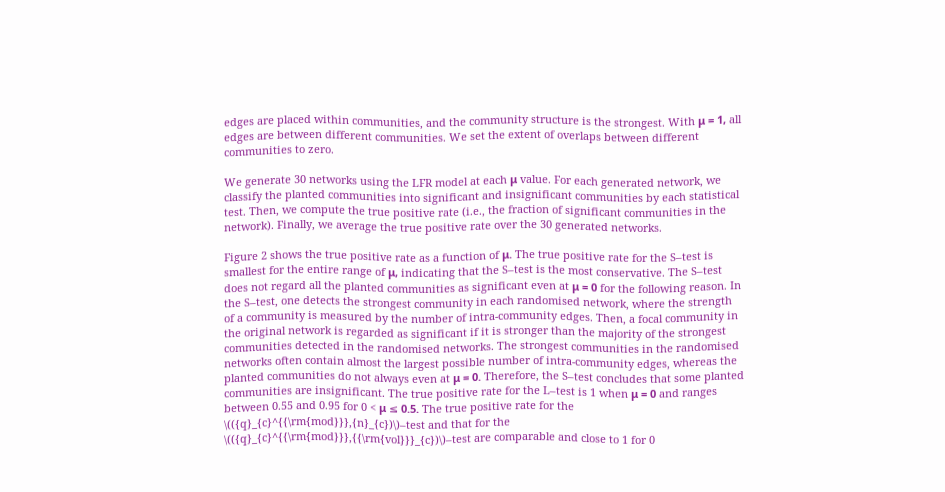edges are placed within communities, and the community structure is the strongest. With μ = 1, all edges are between different communities. We set the extent of overlaps between different communities to zero.

We generate 30 networks using the LFR model at each μ value. For each generated network, we classify the planted communities into significant and insignificant communities by each statistical test. Then, we compute the true positive rate (i.e., the fraction of significant communities in the network). Finally, we average the true positive rate over the 30 generated networks.

Figure 2 shows the true positive rate as a function of μ. The true positive rate for the S–test is smallest for the entire range of μ, indicating that the S–test is the most conservative. The S–test does not regard all the planted communities as significant even at μ = 0 for the following reason. In the S–test, one detects the strongest community in each randomised network, where the strength of a community is measured by the number of intra-community edges. Then, a focal community in the original network is regarded as significant if it is stronger than the majority of the strongest communities detected in the randomised networks. The strongest communities in the randomised networks often contain almost the largest possible number of intra-community edges, whereas the planted communities do not always even at μ = 0. Therefore, the S–test concludes that some planted communities are insignificant. The true positive rate for the L–test is 1 when μ = 0 and ranges between 0.55 and 0.95 for 0 < μ ≤ 0.5. The true positive rate for the \(({q}_{c}^{{\rm{mod}}},{n}_{c})\)–test and that for the \(({q}_{c}^{{\rm{mod}}},{{\rm{vol}}}_{c})\)–test are comparable and close to 1 for 0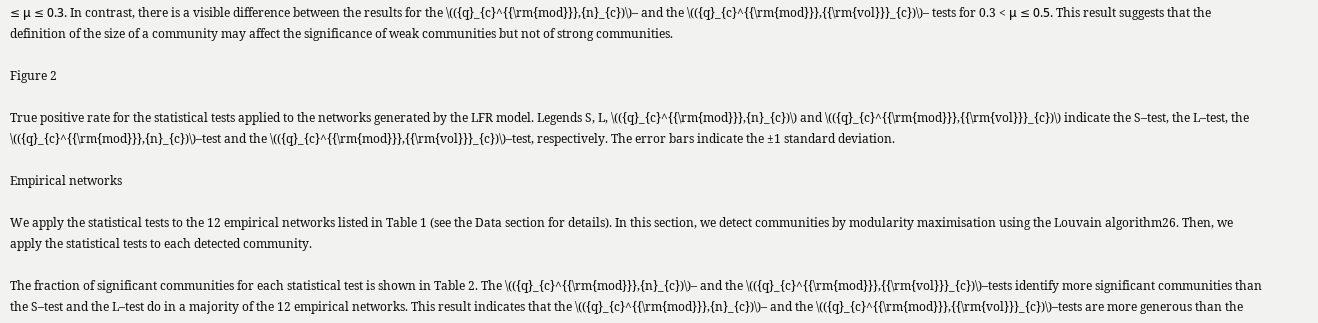≤ μ ≤ 0.3. In contrast, there is a visible difference between the results for the \(({q}_{c}^{{\rm{mod}}},{n}_{c})\)– and the \(({q}_{c}^{{\rm{mod}}},{{\rm{vol}}}_{c})\)– tests for 0.3 < μ ≤ 0.5. This result suggests that the definition of the size of a community may affect the significance of weak communities but not of strong communities.

Figure 2

True positive rate for the statistical tests applied to the networks generated by the LFR model. Legends S, L, \(({q}_{c}^{{\rm{mod}}},{n}_{c})\) and \(({q}_{c}^{{\rm{mod}}},{{\rm{vol}}}_{c})\) indicate the S–test, the L–test, the \(({q}_{c}^{{\rm{mod}}},{n}_{c})\)–test and the \(({q}_{c}^{{\rm{mod}}},{{\rm{vol}}}_{c})\)–test, respectively. The error bars indicate the ±1 standard deviation.

Empirical networks

We apply the statistical tests to the 12 empirical networks listed in Table 1 (see the Data section for details). In this section, we detect communities by modularity maximisation using the Louvain algorithm26. Then, we apply the statistical tests to each detected community.

The fraction of significant communities for each statistical test is shown in Table 2. The \(({q}_{c}^{{\rm{mod}}},{n}_{c})\)– and the \(({q}_{c}^{{\rm{mod}}},{{\rm{vol}}}_{c})\)–tests identify more significant communities than the S–test and the L–test do in a majority of the 12 empirical networks. This result indicates that the \(({q}_{c}^{{\rm{mod}}},{n}_{c})\)– and the \(({q}_{c}^{{\rm{mod}}},{{\rm{vol}}}_{c})\)–tests are more generous than the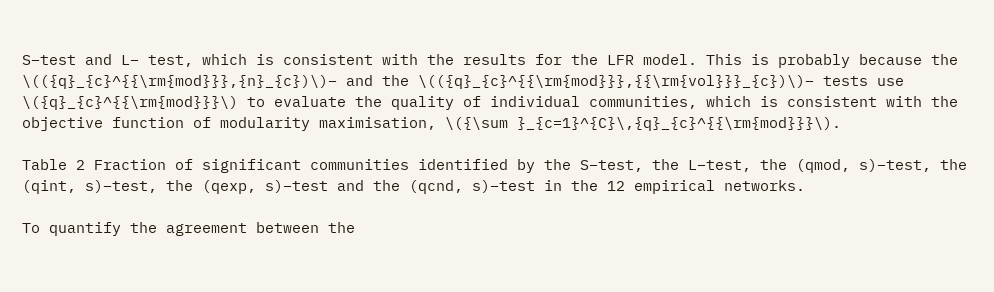S–test and L– test, which is consistent with the results for the LFR model. This is probably because the \(({q}_{c}^{{\rm{mod}}},{n}_{c})\)– and the \(({q}_{c}^{{\rm{mod}}},{{\rm{vol}}}_{c})\)– tests use \({q}_{c}^{{\rm{mod}}}\) to evaluate the quality of individual communities, which is consistent with the objective function of modularity maximisation, \({\sum }_{c=1}^{C}\,{q}_{c}^{{\rm{mod}}}\).

Table 2 Fraction of significant communities identified by the S–test, the L–test, the (qmod, s)–test, the (qint, s)–test, the (qexp, s)–test and the (qcnd, s)–test in the 12 empirical networks.

To quantify the agreement between the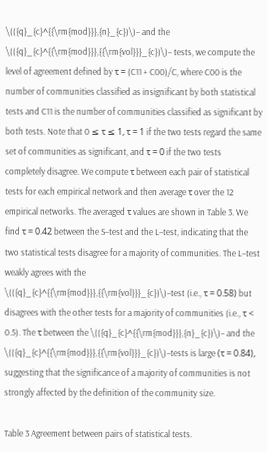\(({q}_{c}^{{\rm{mod}}},{n}_{c})\)– and the \(({q}_{c}^{{\rm{mod}}},{{\rm{vol}}}_{c})\)– tests, we compute the level of agreement defined by τ = (C11 + C00)/C, where C00 is the number of communities classified as insignificant by both statistical tests and C11 is the number of communities classified as significant by both tests. Note that 0 ≤ τ ≤ 1, τ = 1 if the two tests regard the same set of communities as significant, and τ = 0 if the two tests completely disagree. We compute τ between each pair of statistical tests for each empirical network and then average τ over the 12 empirical networks. The averaged τ values are shown in Table 3. We find τ = 0.42 between the S–test and the L–test, indicating that the two statistical tests disagree for a majority of communities. The L–test weakly agrees with the \(({q}_{c}^{{\rm{mod}}},{{\rm{vol}}}_{c})\)–test (i.e., τ = 0.58) but disagrees with the other tests for a majority of communities (i.e., τ < 0.5). The τ between the \(({q}_{c}^{{\rm{mod}}},{n}_{c})\)– and the \(({q}_{c}^{{\rm{mod}}},{{\rm{vol}}}_{c})\)–tests is large (τ = 0.84), suggesting that the significance of a majority of communities is not strongly affected by the definition of the community size.

Table 3 Agreement between pairs of statistical tests.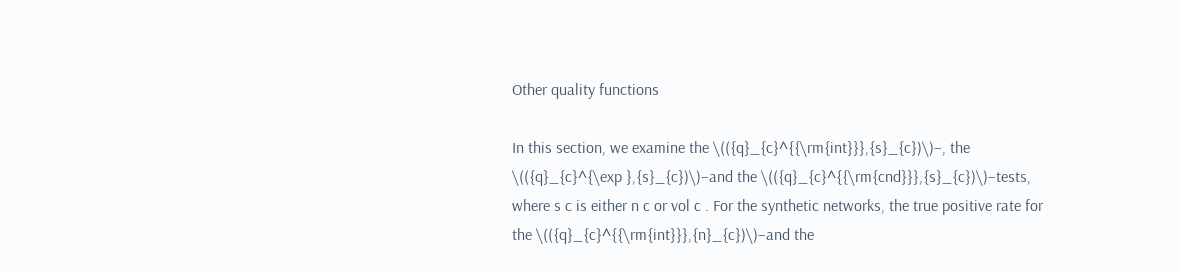Other quality functions

In this section, we examine the \(({q}_{c}^{{\rm{int}}},{s}_{c})\)–, the \(({q}_{c}^{\exp },{s}_{c})\)–and the \(({q}_{c}^{{\rm{cnd}}},{s}_{c})\)–tests, where s c is either n c or vol c . For the synthetic networks, the true positive rate for the \(({q}_{c}^{{\rm{int}}},{n}_{c})\)–and the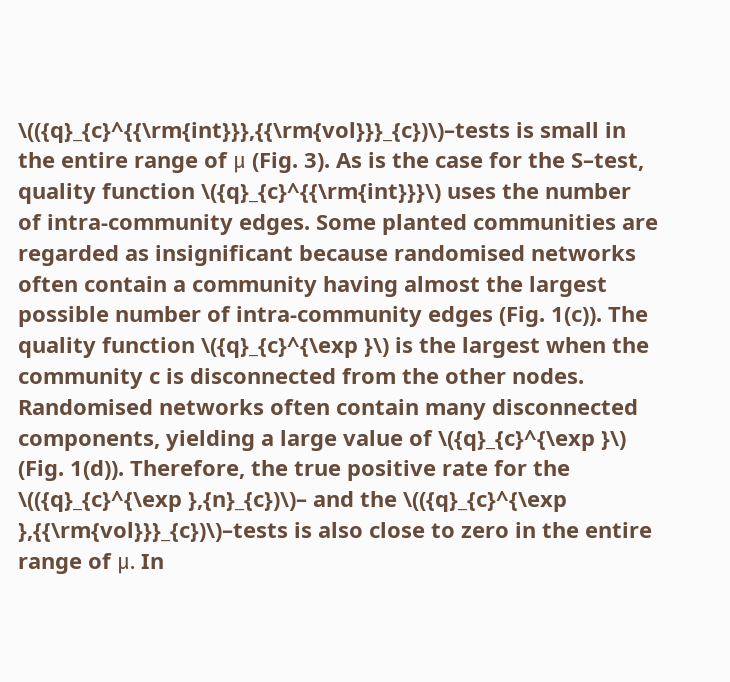\(({q}_{c}^{{\rm{int}}},{{\rm{vol}}}_{c})\)–tests is small in the entire range of μ (Fig. 3). As is the case for the S–test, quality function \({q}_{c}^{{\rm{int}}}\) uses the number of intra-community edges. Some planted communities are regarded as insignificant because randomised networks often contain a community having almost the largest possible number of intra-community edges (Fig. 1(c)). The quality function \({q}_{c}^{\exp }\) is the largest when the community c is disconnected from the other nodes. Randomised networks often contain many disconnected components, yielding a large value of \({q}_{c}^{\exp }\) (Fig. 1(d)). Therefore, the true positive rate for the \(({q}_{c}^{\exp },{n}_{c})\)– and the \(({q}_{c}^{\exp },{{\rm{vol}}}_{c})\)–tests is also close to zero in the entire range of μ. In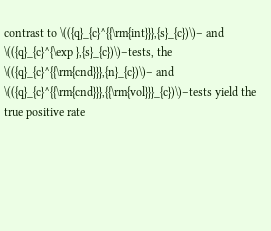contrast to \(({q}_{c}^{{\rm{int}}},{s}_{c})\)– and \(({q}_{c}^{\exp },{s}_{c})\)–tests, the \(({q}_{c}^{{\rm{cnd}}},{n}_{c})\)– and \(({q}_{c}^{{\rm{cnd}}},{{\rm{vol}}}_{c})\)–tests yield the true positive rate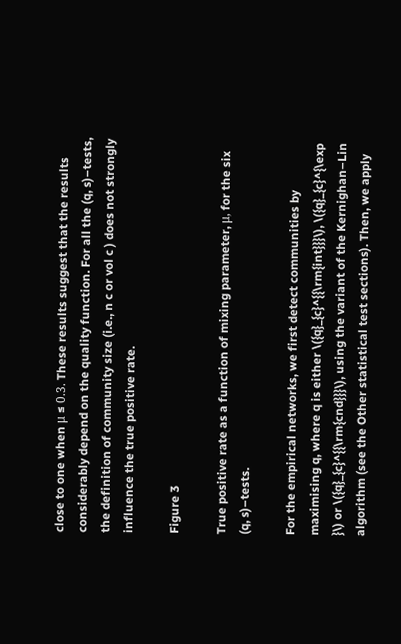close to one when μ ≤ 0.3. These results suggest that the results considerably depend on the quality function. For all the (q, s)–tests, the definition of community size (i.e., n c or vol c ) does not strongly influence the true positive rate.

Figure 3

True positive rate as a function of mixing parameter, μ, for the six (q, s)–tests.

For the empirical networks, we first detect communities by maximising q, where q is either \({q}_{c}^{{\rm{int}}}\), \({q}_{c}^{\exp }\) or \({q}_{c}^{{\rm{cnd}}}\), using the variant of the Kernighan–Lin algorithm (see the Other statistical test sections). Then, we apply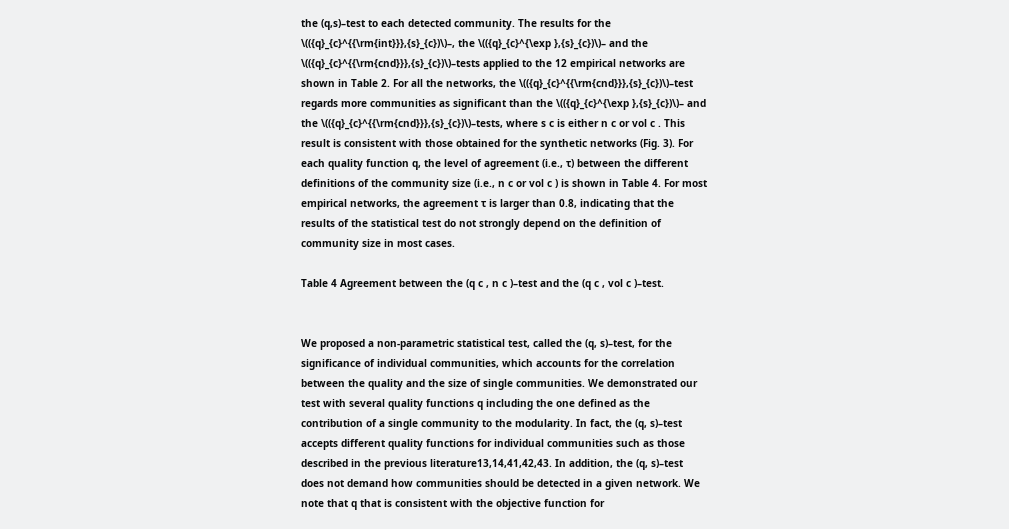the (q,s)–test to each detected community. The results for the \(({q}_{c}^{{\rm{int}}},{s}_{c})\)–, the \(({q}_{c}^{\exp },{s}_{c})\)– and the \(({q}_{c}^{{\rm{cnd}}},{s}_{c})\)–tests applied to the 12 empirical networks are shown in Table 2. For all the networks, the \(({q}_{c}^{{\rm{cnd}}},{s}_{c})\)–test regards more communities as significant than the \(({q}_{c}^{\exp },{s}_{c})\)– and the \(({q}_{c}^{{\rm{cnd}}},{s}_{c})\)–tests, where s c is either n c or vol c . This result is consistent with those obtained for the synthetic networks (Fig. 3). For each quality function q, the level of agreement (i.e., τ) between the different definitions of the community size (i.e., n c or vol c ) is shown in Table 4. For most empirical networks, the agreement τ is larger than 0.8, indicating that the results of the statistical test do not strongly depend on the definition of community size in most cases.

Table 4 Agreement between the (q c , n c )–test and the (q c , vol c )–test.


We proposed a non-parametric statistical test, called the (q, s)–test, for the significance of individual communities, which accounts for the correlation between the quality and the size of single communities. We demonstrated our test with several quality functions q including the one defined as the contribution of a single community to the modularity. In fact, the (q, s)–test accepts different quality functions for individual communities such as those described in the previous literature13,14,41,42,43. In addition, the (q, s)–test does not demand how communities should be detected in a given network. We note that q that is consistent with the objective function for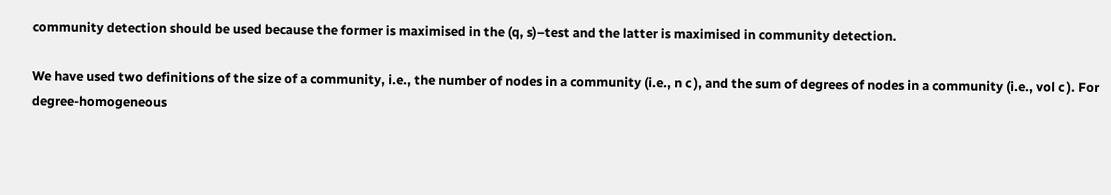community detection should be used because the former is maximised in the (q, s)–test and the latter is maximised in community detection.

We have used two definitions of the size of a community, i.e., the number of nodes in a community (i.e., n c ), and the sum of degrees of nodes in a community (i.e., vol c ). For degree-homogeneous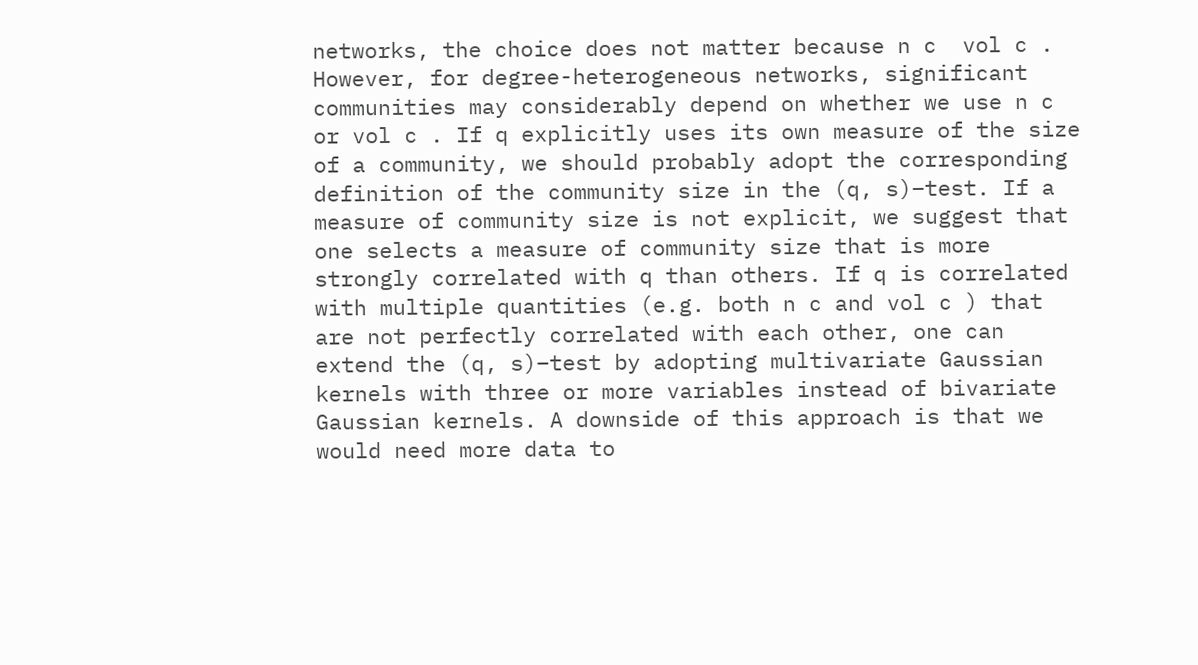networks, the choice does not matter because n c  vol c . However, for degree-heterogeneous networks, significant communities may considerably depend on whether we use n c or vol c . If q explicitly uses its own measure of the size of a community, we should probably adopt the corresponding definition of the community size in the (q, s)–test. If a measure of community size is not explicit, we suggest that one selects a measure of community size that is more strongly correlated with q than others. If q is correlated with multiple quantities (e.g. both n c and vol c ) that are not perfectly correlated with each other, one can extend the (q, s)–test by adopting multivariate Gaussian kernels with three or more variables instead of bivariate Gaussian kernels. A downside of this approach is that we would need more data to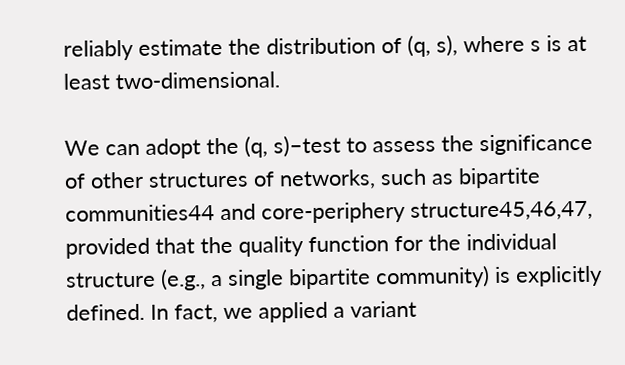reliably estimate the distribution of (q, s), where s is at least two-dimensional.

We can adopt the (q, s)–test to assess the significance of other structures of networks, such as bipartite communities44 and core-periphery structure45,46,47, provided that the quality function for the individual structure (e.g., a single bipartite community) is explicitly defined. In fact, we applied a variant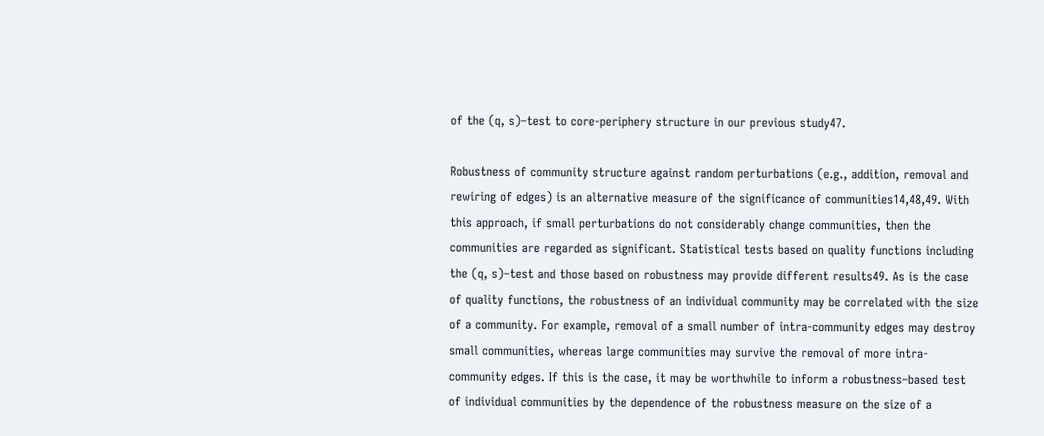of the (q, s)–test to core-periphery structure in our previous study47.

Robustness of community structure against random perturbations (e.g., addition, removal and rewiring of edges) is an alternative measure of the significance of communities14,48,49. With this approach, if small perturbations do not considerably change communities, then the communities are regarded as significant. Statistical tests based on quality functions including the (q, s)–test and those based on robustness may provide different results49. As is the case of quality functions, the robustness of an individual community may be correlated with the size of a community. For example, removal of a small number of intra-community edges may destroy small communities, whereas large communities may survive the removal of more intra-community edges. If this is the case, it may be worthwhile to inform a robustness–based test of individual communities by the dependence of the robustness measure on the size of a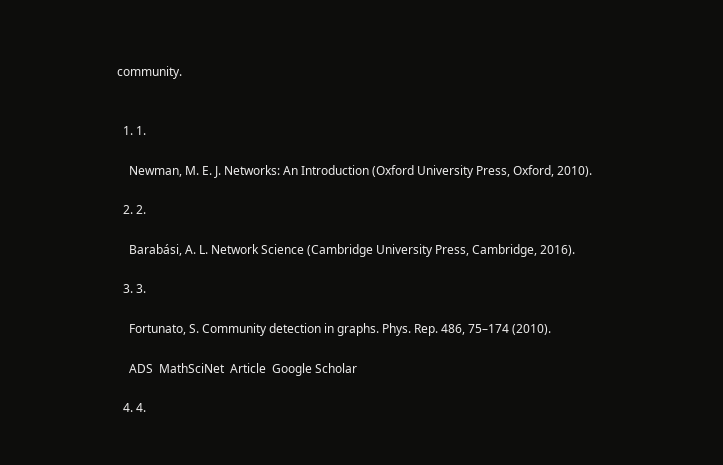community.


  1. 1.

    Newman, M. E. J. Networks: An Introduction (Oxford University Press, Oxford, 2010).

  2. 2.

    Barabási, A. L. Network Science (Cambridge University Press, Cambridge, 2016).

  3. 3.

    Fortunato, S. Community detection in graphs. Phys. Rep. 486, 75–174 (2010).

    ADS  MathSciNet  Article  Google Scholar

  4. 4.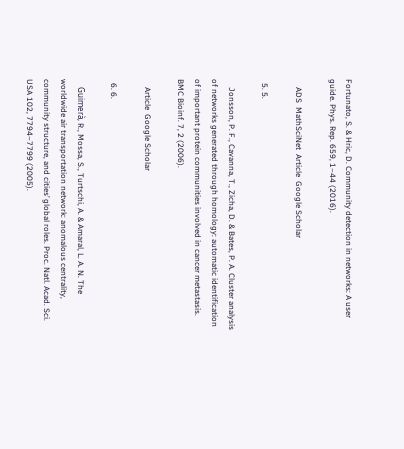Fortunato, S. & Hric, D. Community detection in networks: A user guide. Phys. Rep. 659, 1–44 (2016).

    ADS  MathSciNet  Article  Google Scholar

  5. 5.

    Jonsson, P. F., Cavanna, T., Zicha, D. & Bates, P. A. Cluster analysis of networks generated through homology: automatic identification of important protein communities involved in cancer metastasis. BMC Bioinf. 7, 2 (2006).

    Article  Google Scholar

  6. 6.

    Guimerà, R., Mossa, S., Turtschi, A. & Amaral, L. A. N. The worldwide air transportation network: anomalous centrality, community structure, and cities’ global roles. Proc. Natl. Acad. Sci. USA 102, 7794–7799 (2005).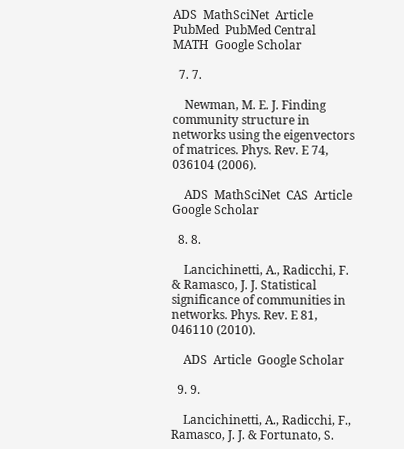ADS  MathSciNet  Article  PubMed  PubMed Central  MATH  Google Scholar

  7. 7.

    Newman, M. E. J. Finding community structure in networks using the eigenvectors of matrices. Phys. Rev. E 74, 036104 (2006).

    ADS  MathSciNet  CAS  Article  Google Scholar

  8. 8.

    Lancichinetti, A., Radicchi, F. & Ramasco, J. J. Statistical significance of communities in networks. Phys. Rev. E 81, 046110 (2010).

    ADS  Article  Google Scholar

  9. 9.

    Lancichinetti, A., Radicchi, F., Ramasco, J. J. & Fortunato, S.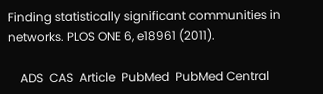Finding statistically significant communities in networks. PLOS ONE 6, e18961 (2011).

    ADS  CAS  Article  PubMed  PubMed Central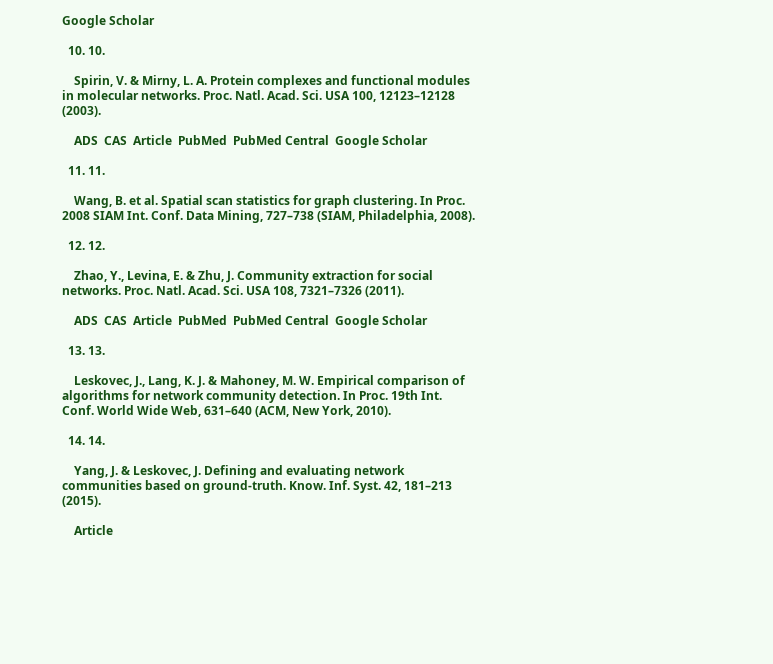Google Scholar

  10. 10.

    Spirin, V. & Mirny, L. A. Protein complexes and functional modules in molecular networks. Proc. Natl. Acad. Sci. USA 100, 12123–12128 (2003).

    ADS  CAS  Article  PubMed  PubMed Central  Google Scholar

  11. 11.

    Wang, B. et al. Spatial scan statistics for graph clustering. In Proc. 2008 SIAM Int. Conf. Data Mining, 727–738 (SIAM, Philadelphia, 2008).

  12. 12.

    Zhao, Y., Levina, E. & Zhu, J. Community extraction for social networks. Proc. Natl. Acad. Sci. USA 108, 7321–7326 (2011).

    ADS  CAS  Article  PubMed  PubMed Central  Google Scholar

  13. 13.

    Leskovec, J., Lang, K. J. & Mahoney, M. W. Empirical comparison of algorithms for network community detection. In Proc. 19th Int. Conf. World Wide Web, 631–640 (ACM, New York, 2010).

  14. 14.

    Yang, J. & Leskovec, J. Defining and evaluating network communities based on ground-truth. Know. Inf. Syst. 42, 181–213 (2015).

    Article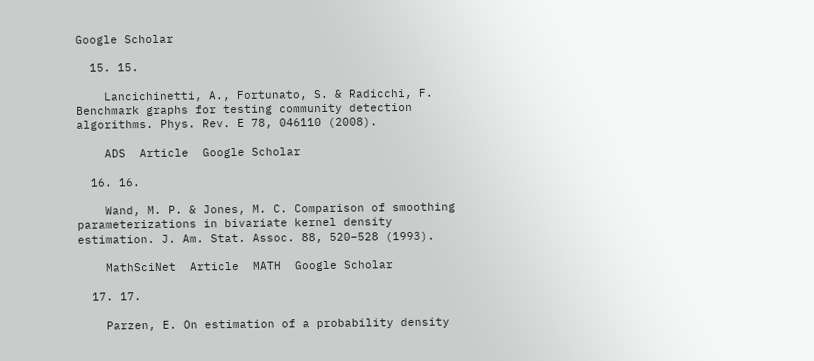Google Scholar

  15. 15.

    Lancichinetti, A., Fortunato, S. & Radicchi, F. Benchmark graphs for testing community detection algorithms. Phys. Rev. E 78, 046110 (2008).

    ADS  Article  Google Scholar

  16. 16.

    Wand, M. P. & Jones, M. C. Comparison of smoothing parameterizations in bivariate kernel density estimation. J. Am. Stat. Assoc. 88, 520–528 (1993).

    MathSciNet  Article  MATH  Google Scholar

  17. 17.

    Parzen, E. On estimation of a probability density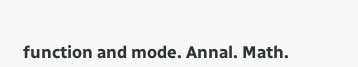function and mode. Annal. Math.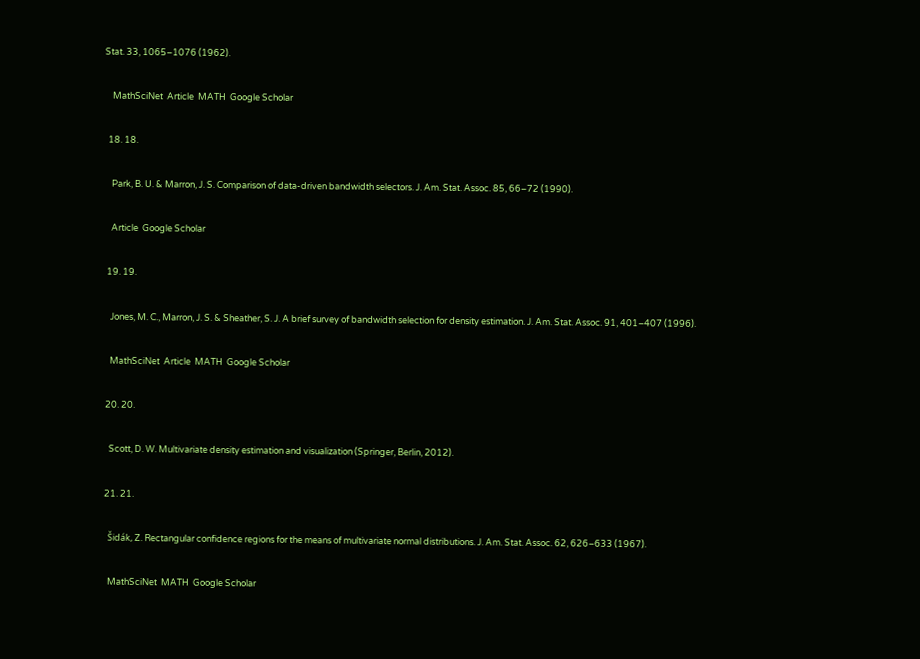Stat. 33, 1065–1076 (1962).

    MathSciNet  Article  MATH  Google Scholar

  18. 18.

    Park, B. U. & Marron, J. S. Comparison of data-driven bandwidth selectors. J. Am. Stat. Assoc. 85, 66–72 (1990).

    Article  Google Scholar

  19. 19.

    Jones, M. C., Marron, J. S. & Sheather, S. J. A brief survey of bandwidth selection for density estimation. J. Am. Stat. Assoc. 91, 401–407 (1996).

    MathSciNet  Article  MATH  Google Scholar

  20. 20.

    Scott, D. W. Multivariate density estimation and visualization (Springer, Berlin, 2012).

  21. 21.

    Šidák, Z. Rectangular confidence regions for the means of multivariate normal distributions. J. Am. Stat. Assoc. 62, 626–633 (1967).

    MathSciNet  MATH  Google Scholar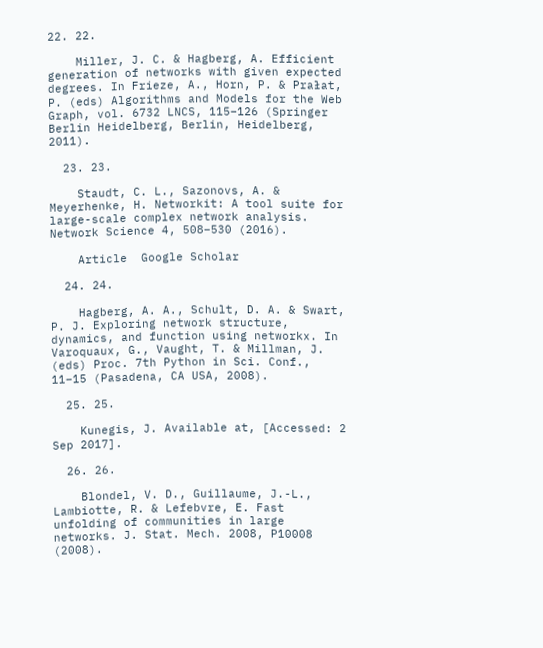22. 22.

    Miller, J. C. & Hagberg, A. Efficient generation of networks with given expected degrees. In Frieze, A., Horn, P. & Prałat, P. (eds) Algorithms and Models for the Web Graph, vol. 6732 LNCS, 115–126 (Springer Berlin Heidelberg, Berlin, Heidelberg, 2011).

  23. 23.

    Staudt, C. L., Sazonovs, A. & Meyerhenke, H. Networkit: A tool suite for large-scale complex network analysis. Network Science 4, 508–530 (2016).

    Article  Google Scholar

  24. 24.

    Hagberg, A. A., Schult, D. A. & Swart, P. J. Exploring network structure, dynamics, and function using networkx. In Varoquaux, G., Vaught, T. & Millman, J. (eds) Proc. 7th Python in Sci. Conf., 11–15 (Pasadena, CA USA, 2008).

  25. 25.

    Kunegis, J. Available at, [Accessed: 2 Sep 2017].

  26. 26.

    Blondel, V. D., Guillaume, J.-L., Lambiotte, R. & Lefebvre, E. Fast unfolding of communities in large networks. J. Stat. Mech. 2008, P10008 (2008).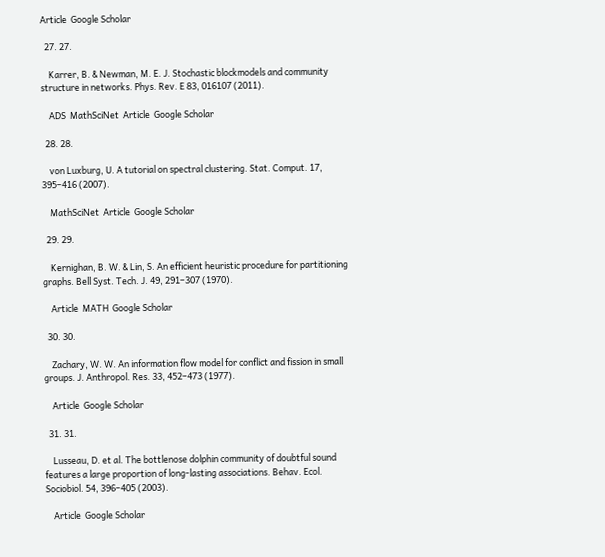Article  Google Scholar

  27. 27.

    Karrer, B. & Newman, M. E. J. Stochastic blockmodels and community structure in networks. Phys. Rev. E 83, 016107 (2011).

    ADS  MathSciNet  Article  Google Scholar

  28. 28.

    von Luxburg, U. A tutorial on spectral clustering. Stat. Comput. 17, 395–416 (2007).

    MathSciNet  Article  Google Scholar

  29. 29.

    Kernighan, B. W. & Lin, S. An efficient heuristic procedure for partitioning graphs. Bell Syst. Tech. J. 49, 291–307 (1970).

    Article  MATH  Google Scholar

  30. 30.

    Zachary, W. W. An information flow model for conflict and fission in small groups. J. Anthropol. Res. 33, 452–473 (1977).

    Article  Google Scholar

  31. 31.

    Lusseau, D. et al. The bottlenose dolphin community of doubtful sound features a large proportion of long-lasting associations. Behav. Ecol. Sociobiol. 54, 396–405 (2003).

    Article  Google Scholar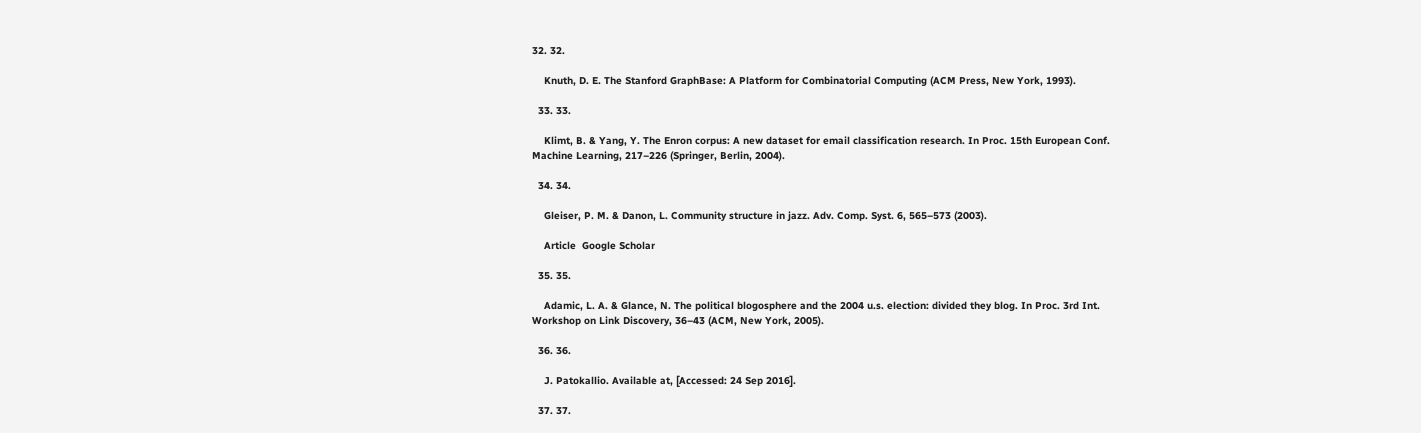32. 32.

    Knuth, D. E. The Stanford GraphBase: A Platform for Combinatorial Computing (ACM Press, New York, 1993).

  33. 33.

    Klimt, B. & Yang, Y. The Enron corpus: A new dataset for email classification research. In Proc. 15th European Conf. Machine Learning, 217–226 (Springer, Berlin, 2004).

  34. 34.

    Gleiser, P. M. & Danon, L. Community structure in jazz. Adv. Comp. Syst. 6, 565–573 (2003).

    Article  Google Scholar

  35. 35.

    Adamic, L. A. & Glance, N. The political blogosphere and the 2004 u.s. election: divided they blog. In Proc. 3rd Int. Workshop on Link Discovery, 36–43 (ACM, New York, 2005).

  36. 36.

    J. Patokallio. Available at, [Accessed: 24 Sep 2016].

  37. 37.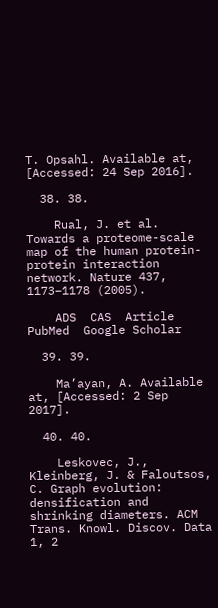T. Opsahl. Available at, [Accessed: 24 Sep 2016].

  38. 38.

    Rual, J. et al. Towards a proteome-scale map of the human protein-protein interaction network. Nature 437, 1173–1178 (2005).

    ADS  CAS  Article  PubMed  Google Scholar

  39. 39.

    Ma’ayan, A. Available at, [Accessed: 2 Sep 2017].

  40. 40.

    Leskovec, J., Kleinberg, J. & Faloutsos, C. Graph evolution: densification and shrinking diameters. ACM Trans. Knowl. Discov. Data 1, 2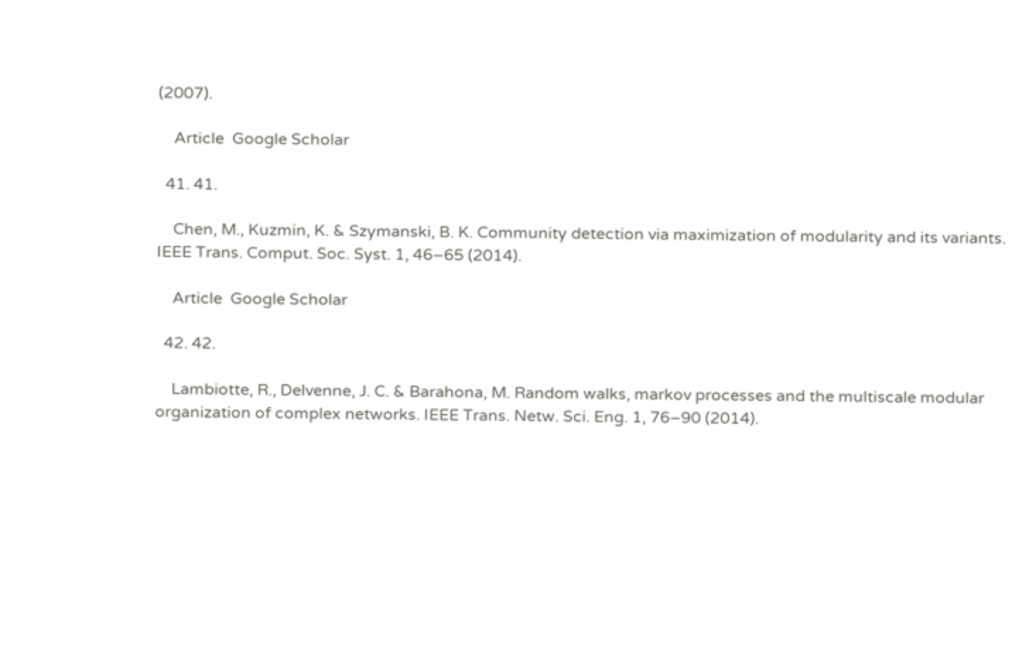(2007).

    Article  Google Scholar

  41. 41.

    Chen, M., Kuzmin, K. & Szymanski, B. K. Community detection via maximization of modularity and its variants. IEEE Trans. Comput. Soc. Syst. 1, 46–65 (2014).

    Article  Google Scholar

  42. 42.

    Lambiotte, R., Delvenne, J. C. & Barahona, M. Random walks, markov processes and the multiscale modular organization of complex networks. IEEE Trans. Netw. Sci. Eng. 1, 76–90 (2014).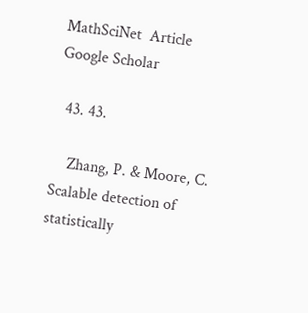MathSciNet  Article  Google Scholar

  43. 43.

    Zhang, P. & Moore, C. Scalable detection of statistically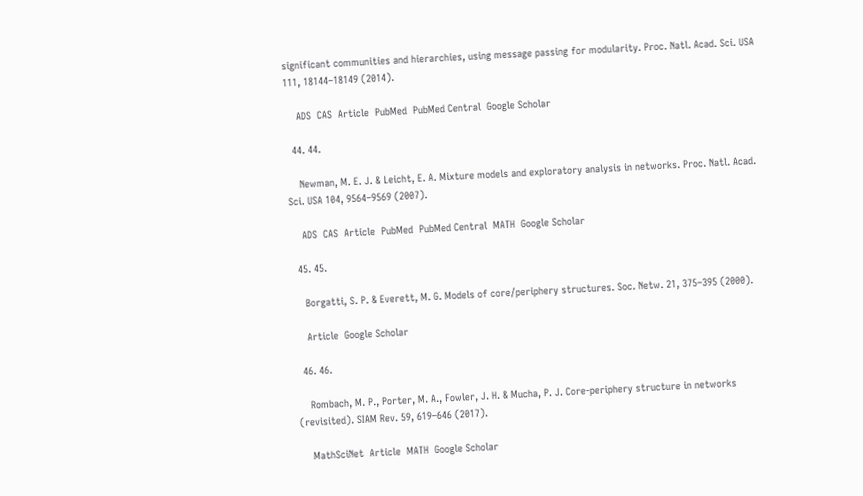significant communities and hierarchies, using message passing for modularity. Proc. Natl. Acad. Sci. USA 111, 18144–18149 (2014).

    ADS  CAS  Article  PubMed  PubMed Central  Google Scholar

  44. 44.

    Newman, M. E. J. & Leicht, E. A. Mixture models and exploratory analysis in networks. Proc. Natl. Acad. Sci. USA 104, 9564–9569 (2007).

    ADS  CAS  Article  PubMed  PubMed Central  MATH  Google Scholar

  45. 45.

    Borgatti, S. P. & Everett, M. G. Models of core/periphery structures. Soc. Netw. 21, 375–395 (2000).

    Article  Google Scholar

  46. 46.

    Rombach, M. P., Porter, M. A., Fowler, J. H. & Mucha, P. J. Core-periphery structure in networks (revisited). SIAM Rev. 59, 619–646 (2017).

    MathSciNet  Article  MATH  Google Scholar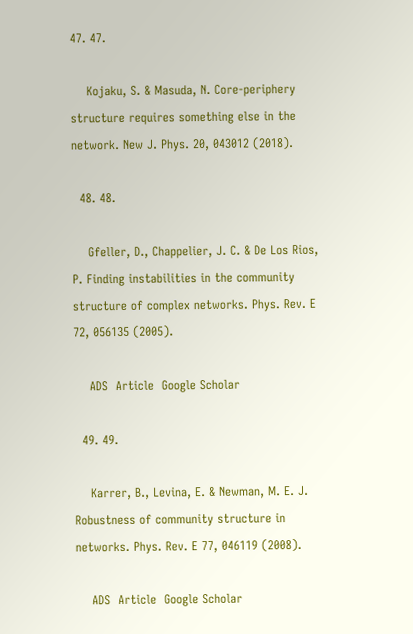47. 47.

    Kojaku, S. & Masuda, N. Core-periphery structure requires something else in the network. New J. Phys. 20, 043012 (2018).

  48. 48.

    Gfeller, D., Chappelier, J. C. & De Los Rios, P. Finding instabilities in the community structure of complex networks. Phys. Rev. E 72, 056135 (2005).

    ADS  Article  Google Scholar

  49. 49.

    Karrer, B., Levina, E. & Newman, M. E. J. Robustness of community structure in networks. Phys. Rev. E 77, 046119 (2008).

    ADS  Article  Google Scholar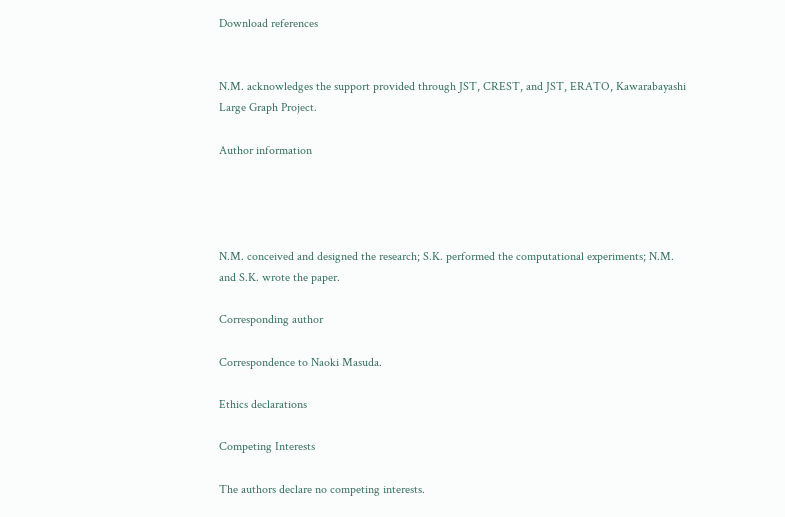Download references


N.M. acknowledges the support provided through JST, CREST, and JST, ERATO, Kawarabayashi Large Graph Project.

Author information




N.M. conceived and designed the research; S.K. performed the computational experiments; N.M. and S.K. wrote the paper.

Corresponding author

Correspondence to Naoki Masuda.

Ethics declarations

Competing Interests

The authors declare no competing interests.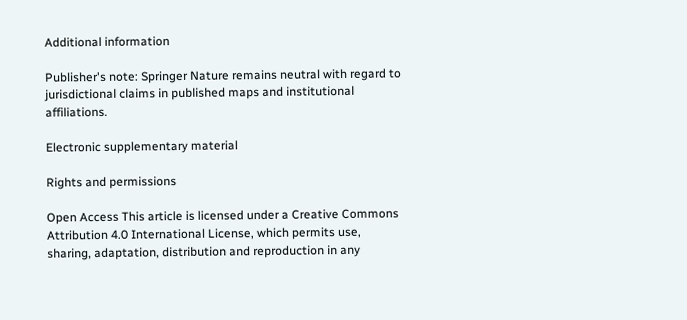Additional information

Publisher's note: Springer Nature remains neutral with regard to jurisdictional claims in published maps and institutional affiliations.

Electronic supplementary material

Rights and permissions

Open Access This article is licensed under a Creative Commons Attribution 4.0 International License, which permits use, sharing, adaptation, distribution and reproduction in any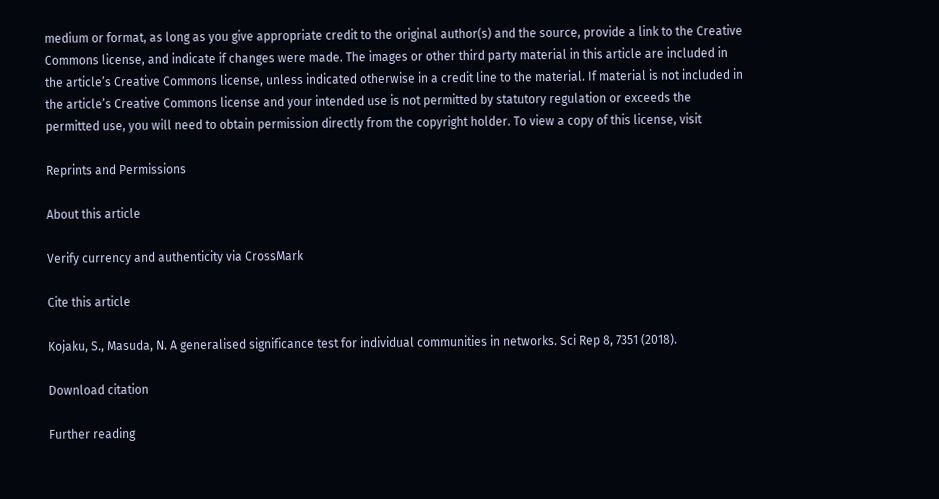medium or format, as long as you give appropriate credit to the original author(s) and the source, provide a link to the Creative Commons license, and indicate if changes were made. The images or other third party material in this article are included in the article’s Creative Commons license, unless indicated otherwise in a credit line to the material. If material is not included in the article’s Creative Commons license and your intended use is not permitted by statutory regulation or exceeds the permitted use, you will need to obtain permission directly from the copyright holder. To view a copy of this license, visit

Reprints and Permissions

About this article

Verify currency and authenticity via CrossMark

Cite this article

Kojaku, S., Masuda, N. A generalised significance test for individual communities in networks. Sci Rep 8, 7351 (2018).

Download citation

Further reading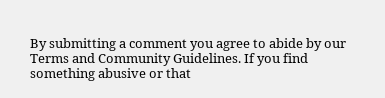By submitting a comment you agree to abide by our Terms and Community Guidelines. If you find something abusive or that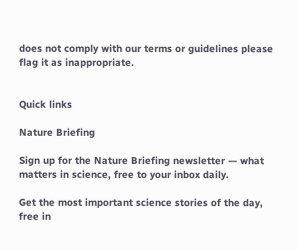does not comply with our terms or guidelines please flag it as inappropriate.


Quick links

Nature Briefing

Sign up for the Nature Briefing newsletter — what matters in science, free to your inbox daily.

Get the most important science stories of the day, free in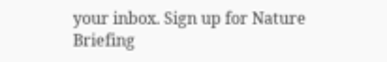your inbox. Sign up for Nature Briefing